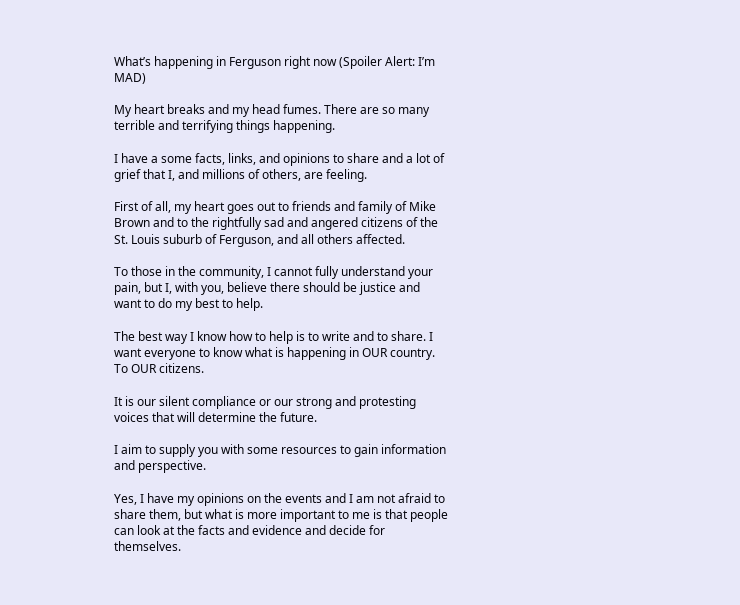What’s happening in Ferguson right now (Spoiler Alert: I’m MAD)

My heart breaks and my head fumes. There are so many terrible and terrifying things happening.

I have a some facts, links, and opinions to share and a lot of grief that I, and millions of others, are feeling.

First of all, my heart goes out to friends and family of Mike Brown and to the rightfully sad and angered citizens of the St. Louis suburb of Ferguson, and all others affected.

To those in the community, I cannot fully understand your pain, but I, with you, believe there should be justice and want to do my best to help.

The best way I know how to help is to write and to share. I want everyone to know what is happening in OUR country. To OUR citizens.

It is our silent compliance or our strong and protesting voices that will determine the future.

I aim to supply you with some resources to gain information and perspective.

Yes, I have my opinions on the events and I am not afraid to share them, but what is more important to me is that people can look at the facts and evidence and decide for themselves.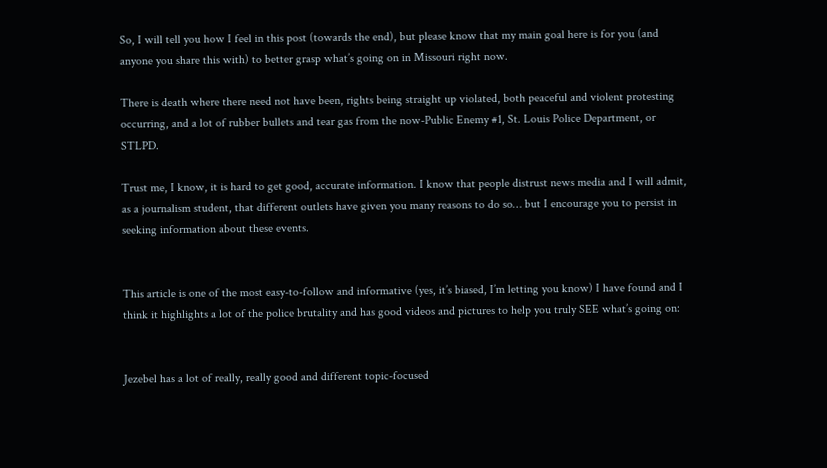So, I will tell you how I feel in this post (towards the end), but please know that my main goal here is for you (and anyone you share this with) to better grasp what’s going on in Missouri right now.

There is death where there need not have been, rights being straight up violated, both peaceful and violent protesting occurring, and a lot of rubber bullets and tear gas from the now-Public Enemy #1, St. Louis Police Department, or STLPD.

Trust me, I know, it is hard to get good, accurate information. I know that people distrust news media and I will admit, as a journalism student, that different outlets have given you many reasons to do so… but I encourage you to persist in seeking information about these events.


This article is one of the most easy-to-follow and informative (yes, it’s biased, I’m letting you know) I have found and I think it highlights a lot of the police brutality and has good videos and pictures to help you truly SEE what’s going on:


Jezebel has a lot of really, really good and different topic-focused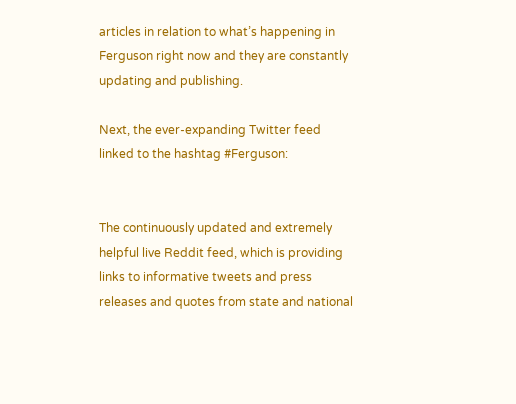articles in relation to what’s happening in Ferguson right now and they are constantly updating and publishing.

Next, the ever-expanding Twitter feed linked to the hashtag #Ferguson:


The continuously updated and extremely helpful live Reddit feed, which is providing links to informative tweets and press releases and quotes from state and national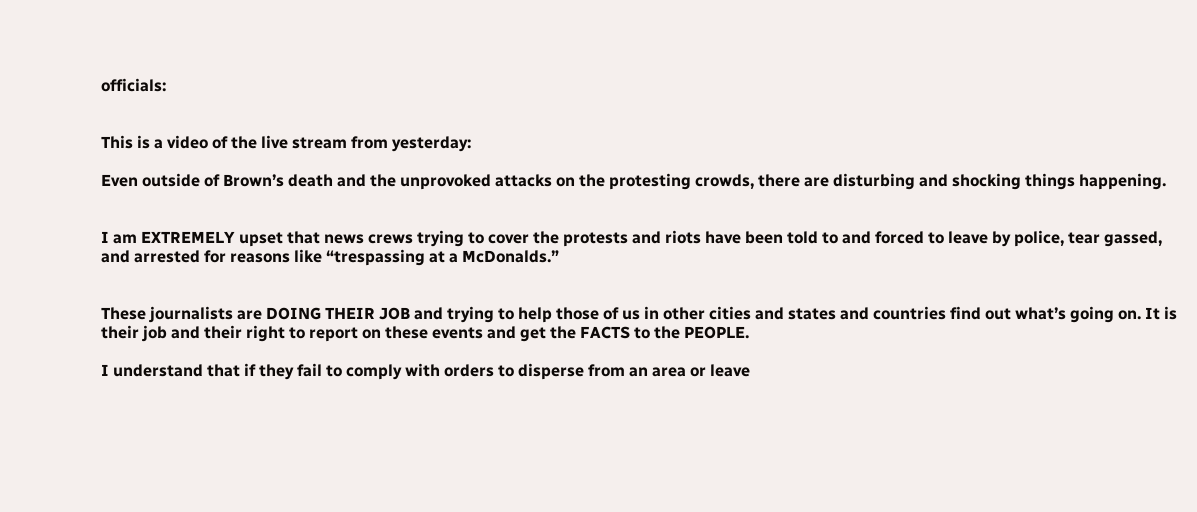officials:


This is a video of the live stream from yesterday:

Even outside of Brown’s death and the unprovoked attacks on the protesting crowds, there are disturbing and shocking things happening.


I am EXTREMELY upset that news crews trying to cover the protests and riots have been told to and forced to leave by police, tear gassed, and arrested for reasons like “trespassing at a McDonalds.”


These journalists are DOING THEIR JOB and trying to help those of us in other cities and states and countries find out what’s going on. It is their job and their right to report on these events and get the FACTS to the PEOPLE.

I understand that if they fail to comply with orders to disperse from an area or leave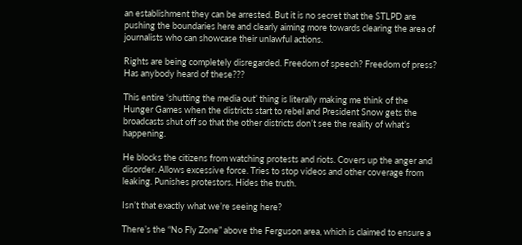an establishment they can be arrested. But it is no secret that the STLPD are pushing the boundaries here and clearly aiming more towards clearing the area of journalists who can showcase their unlawful actions.

Rights are being completely disregarded. Freedom of speech? Freedom of press? Has anybody heard of these???

This entire ‘shutting the media out’ thing is literally making me think of the Hunger Games when the districts start to rebel and President Snow gets the broadcasts shut off so that the other districts don’t see the reality of what’s happening.

He blocks the citizens from watching protests and riots. Covers up the anger and disorder. Allows excessive force. Tries to stop videos and other coverage from leaking. Punishes protestors. Hides the truth.

Isn’t that exactly what we’re seeing here?

There’s the “No Fly Zone” above the Ferguson area, which is claimed to ensure a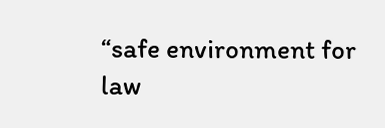“safe environment for law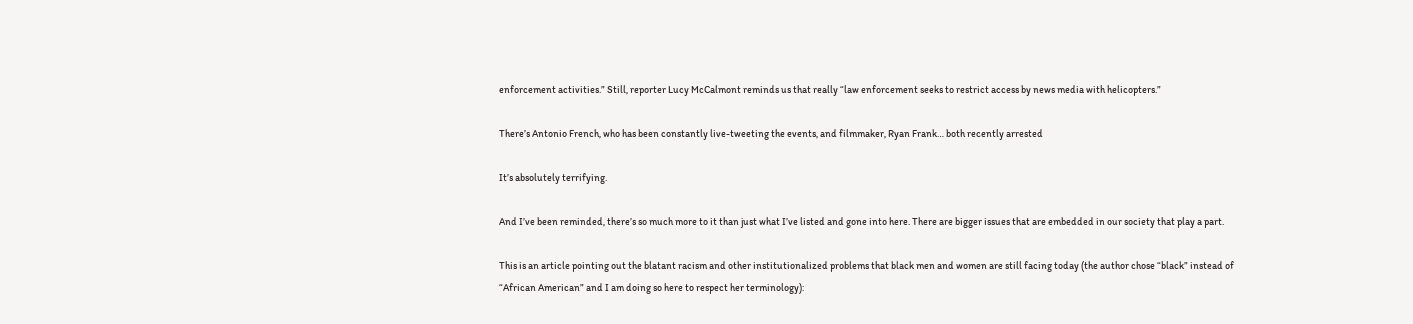enforcement activities.” Still, reporter Lucy McCalmont reminds us that really “law enforcement seeks to restrict access by news media with helicopters.”

There’s Antonio French, who has been constantly live-tweeting the events, and filmmaker, Ryan Frank… both recently arrested

It’s absolutely terrifying.

And I’ve been reminded, there’s so much more to it than just what I’ve listed and gone into here. There are bigger issues that are embedded in our society that play a part.

This is an article pointing out the blatant racism and other institutionalized problems that black men and women are still facing today (the author chose “black” instead of “African American” and I am doing so here to respect her terminology):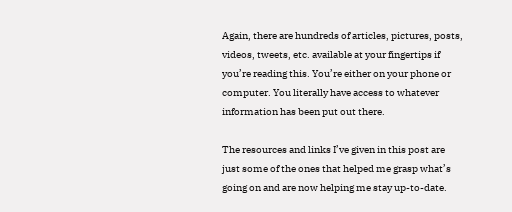Again, there are hundreds of articles, pictures, posts, videos, tweets, etc. available at your fingertips if you’re reading this. You’re either on your phone or computer. You literally have access to whatever information has been put out there.

The resources and links I’ve given in this post are just some of the ones that helped me grasp what’s going on and are now helping me stay up-to-date.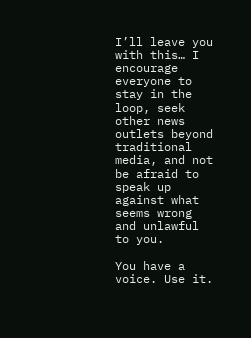I’ll leave you with this… I encourage everyone to stay in the loop, seek other news outlets beyond traditional media, and not be afraid to speak up against what seems wrong and unlawful to you.

You have a voice. Use it.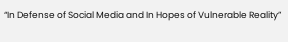“In Defense of Social Media and In Hopes of Vulnerable Reality”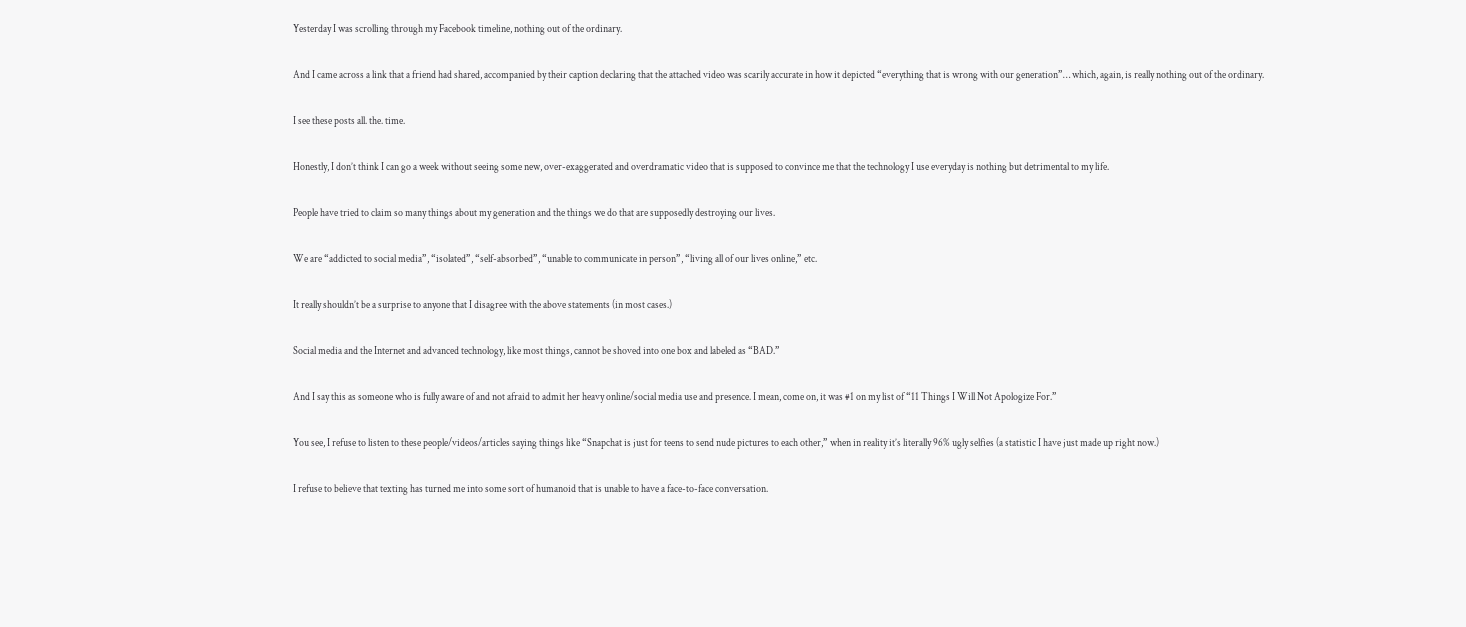Yesterday I was scrolling through my Facebook timeline, nothing out of the ordinary.

And I came across a link that a friend had shared, accompanied by their caption declaring that the attached video was scarily accurate in how it depicted “everything that is wrong with our generation”… which, again, is really nothing out of the ordinary.

I see these posts all. the. time.

Honestly, I don’t think I can go a week without seeing some new, over-exaggerated and overdramatic video that is supposed to convince me that the technology I use everyday is nothing but detrimental to my life.

People have tried to claim so many things about my generation and the things we do that are supposedly destroying our lives.

We are “addicted to social media”, “isolated”, “self-absorbed”, “unable to communicate in person”, “living all of our lives online,” etc.

It really shouldn’t be a surprise to anyone that I disagree with the above statements (in most cases.)

Social media and the Internet and advanced technology, like most things, cannot be shoved into one box and labeled as “BAD.”

And I say this as someone who is fully aware of and not afraid to admit her heavy online/social media use and presence. I mean, come on, it was #1 on my list of “11 Things I Will Not Apologize For.”

You see, I refuse to listen to these people/videos/articles saying things like “Snapchat is just for teens to send nude pictures to each other,” when in reality it’s literally 96% ugly selfies (a statistic I have just made up right now.)

I refuse to believe that texting has turned me into some sort of humanoid that is unable to have a face-to-face conversation.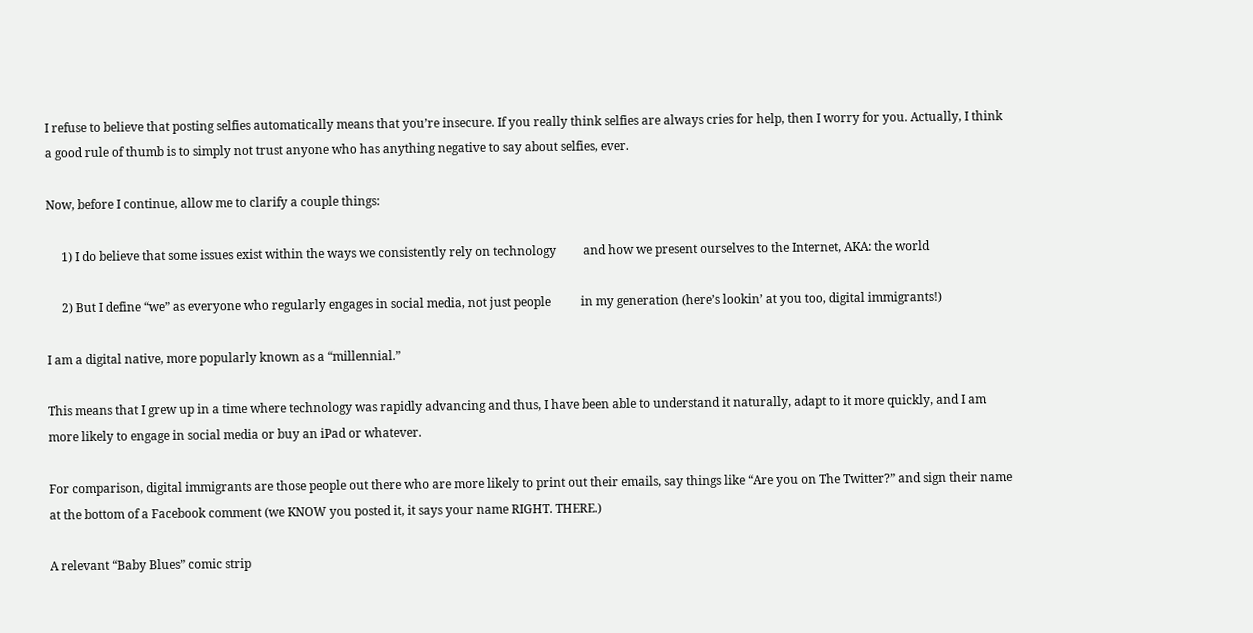I refuse to believe that posting selfies automatically means that you’re insecure. If you really think selfies are always cries for help, then I worry for you. Actually, I think a good rule of thumb is to simply not trust anyone who has anything negative to say about selfies, ever.

Now, before I continue, allow me to clarify a couple things:

     1) I do believe that some issues exist within the ways we consistently rely on technology         and how we present ourselves to the Internet, AKA: the world

     2) But I define “we” as everyone who regularly engages in social media, not just people          in my generation (here’s lookin’ at you too, digital immigrants!)

I am a digital native, more popularly known as a “millennial.”

This means that I grew up in a time where technology was rapidly advancing and thus, I have been able to understand it naturally, adapt to it more quickly, and I am more likely to engage in social media or buy an iPad or whatever.

For comparison, digital immigrants are those people out there who are more likely to print out their emails, say things like “Are you on The Twitter?” and sign their name at the bottom of a Facebook comment (we KNOW you posted it, it says your name RIGHT. THERE.)

A relevant “Baby Blues” comic strip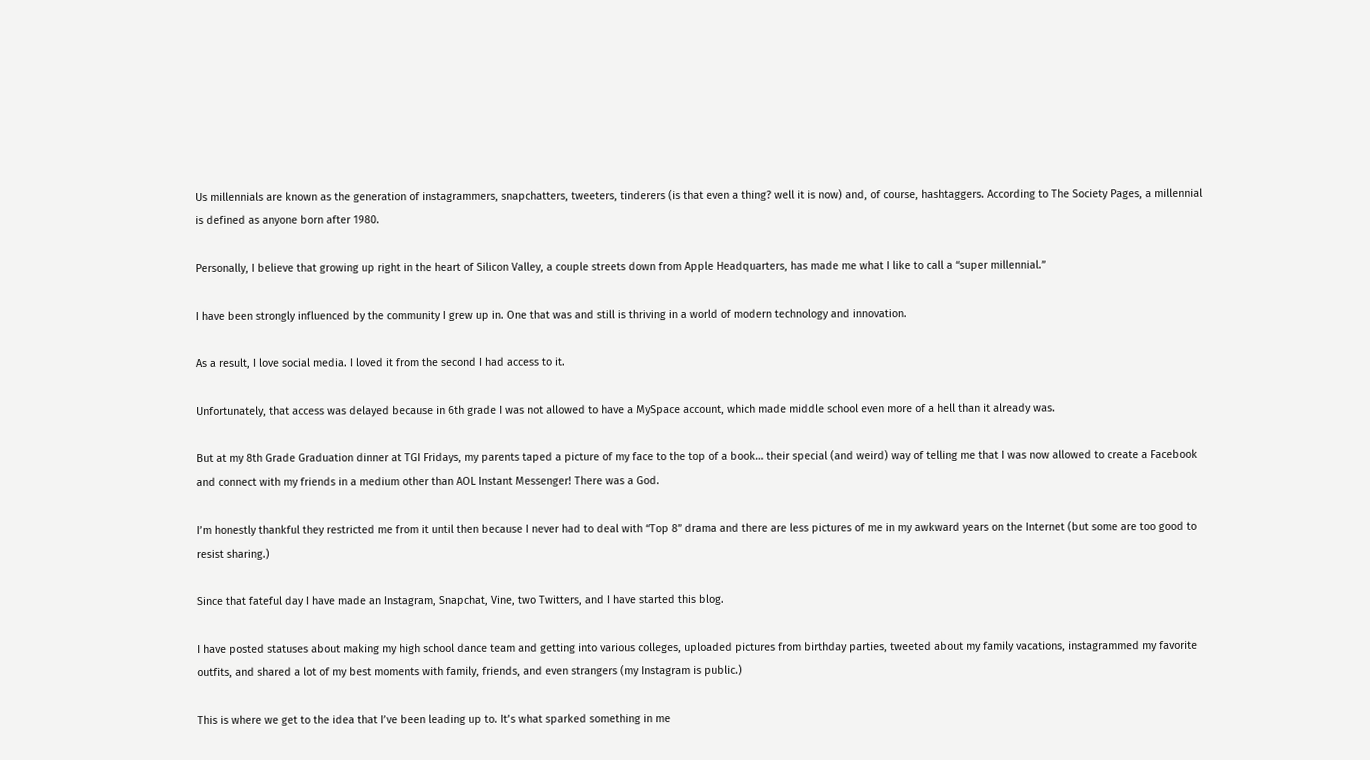Us millennials are known as the generation of instagrammers, snapchatters, tweeters, tinderers (is that even a thing? well it is now) and, of course, hashtaggers. According to The Society Pages, a millennial is defined as anyone born after 1980.

Personally, I believe that growing up right in the heart of Silicon Valley, a couple streets down from Apple Headquarters, has made me what I like to call a “super millennial.”

I have been strongly influenced by the community I grew up in. One that was and still is thriving in a world of modern technology and innovation.

As a result, I love social media. I loved it from the second I had access to it.

Unfortunately, that access was delayed because in 6th grade I was not allowed to have a MySpace account, which made middle school even more of a hell than it already was.

But at my 8th Grade Graduation dinner at TGI Fridays, my parents taped a picture of my face to the top of a book… their special (and weird) way of telling me that I was now allowed to create a Facebook and connect with my friends in a medium other than AOL Instant Messenger! There was a God.

I’m honestly thankful they restricted me from it until then because I never had to deal with “Top 8” drama and there are less pictures of me in my awkward years on the Internet (but some are too good to resist sharing.)

Since that fateful day I have made an Instagram, Snapchat, Vine, two Twitters, and I have started this blog.

I have posted statuses about making my high school dance team and getting into various colleges, uploaded pictures from birthday parties, tweeted about my family vacations, instagrammed my favorite outfits, and shared a lot of my best moments with family, friends, and even strangers (my Instagram is public.)

This is where we get to the idea that I’ve been leading up to. It’s what sparked something in me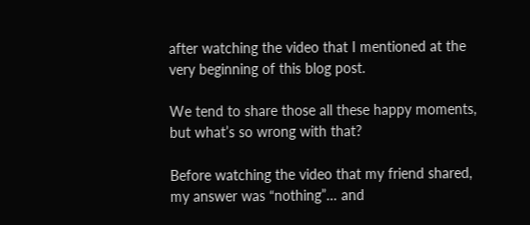after watching the video that I mentioned at the very beginning of this blog post.

We tend to share those all these happy moments, but what’s so wrong with that?

Before watching the video that my friend shared, my answer was “nothing”… and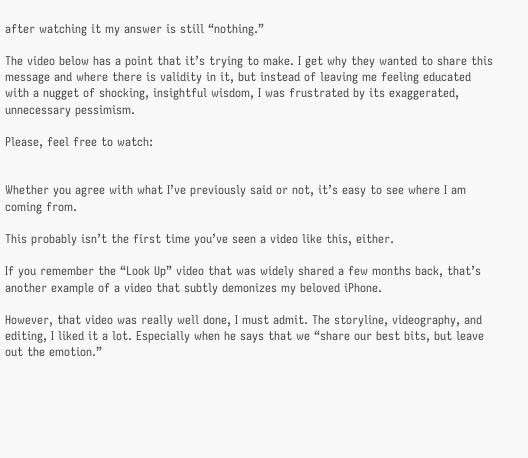after watching it my answer is still “nothing.”

The video below has a point that it’s trying to make. I get why they wanted to share this message and where there is validity in it, but instead of leaving me feeling educated with a nugget of shocking, insightful wisdom, I was frustrated by its exaggerated, unnecessary pessimism.

Please, feel free to watch:


Whether you agree with what I’ve previously said or not, it’s easy to see where I am coming from.

This probably isn’t the first time you’ve seen a video like this, either.

If you remember the “Look Up” video that was widely shared a few months back, that’s another example of a video that subtly demonizes my beloved iPhone.

However, that video was really well done, I must admit. The storyline, videography, and editing, I liked it a lot. Especially when he says that we “share our best bits, but leave out the emotion.”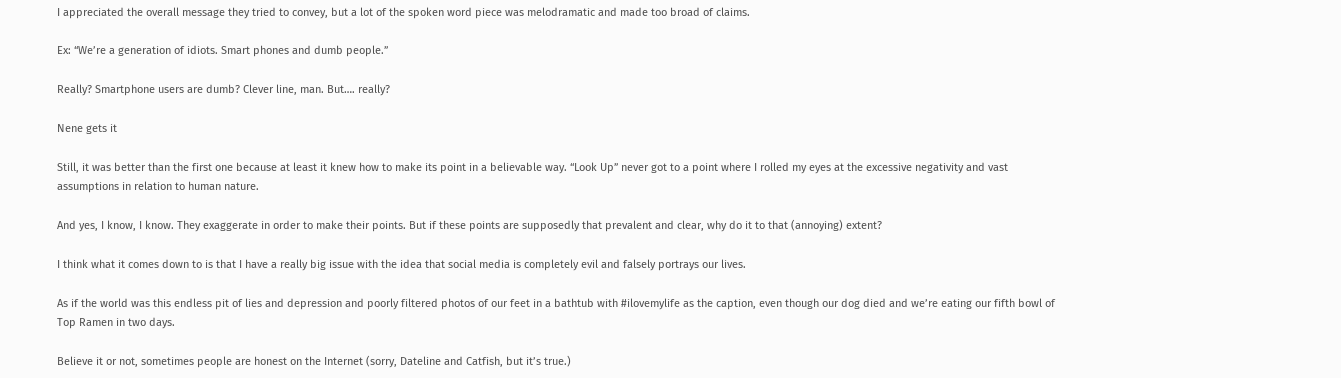I appreciated the overall message they tried to convey, but a lot of the spoken word piece was melodramatic and made too broad of claims.

Ex: “We’re a generation of idiots. Smart phones and dumb people.”

Really? Smartphone users are dumb? Clever line, man. But…. really?

Nene gets it

Still, it was better than the first one because at least it knew how to make its point in a believable way. “Look Up” never got to a point where I rolled my eyes at the excessive negativity and vast assumptions in relation to human nature.

And yes, I know, I know. They exaggerate in order to make their points. But if these points are supposedly that prevalent and clear, why do it to that (annoying) extent?

I think what it comes down to is that I have a really big issue with the idea that social media is completely evil and falsely portrays our lives.

As if the world was this endless pit of lies and depression and poorly filtered photos of our feet in a bathtub with #ilovemylife as the caption, even though our dog died and we’re eating our fifth bowl of Top Ramen in two days.

Believe it or not, sometimes people are honest on the Internet (sorry, Dateline and Catfish, but it’s true.)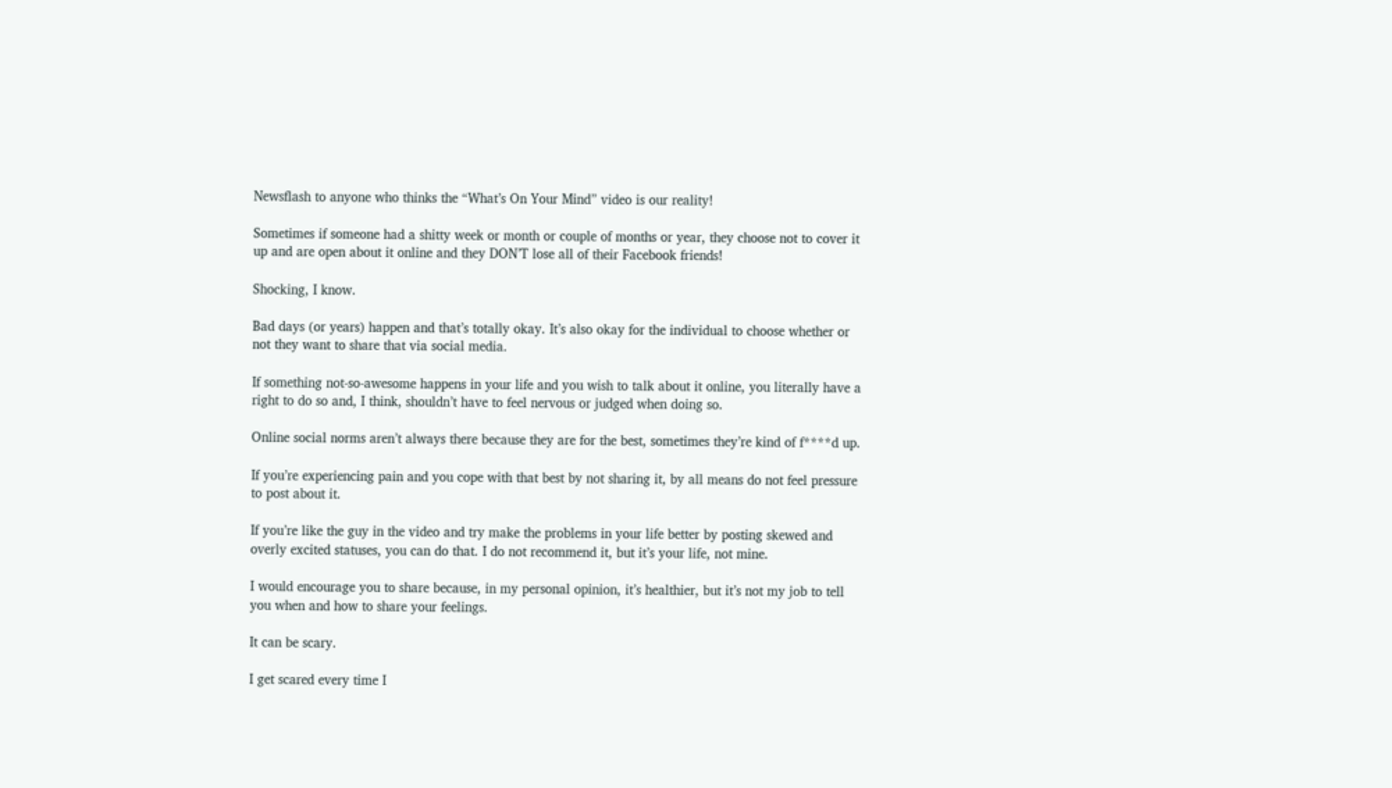Newsflash to anyone who thinks the “What’s On Your Mind” video is our reality!

Sometimes if someone had a shitty week or month or couple of months or year, they choose not to cover it up and are open about it online and they DON’T lose all of their Facebook friends!

Shocking, I know.

Bad days (or years) happen and that’s totally okay. It’s also okay for the individual to choose whether or not they want to share that via social media.

If something not-so-awesome happens in your life and you wish to talk about it online, you literally have a right to do so and, I think, shouldn’t have to feel nervous or judged when doing so.

Online social norms aren’t always there because they are for the best, sometimes they’re kind of f****d up.

If you’re experiencing pain and you cope with that best by not sharing it, by all means do not feel pressure to post about it.

If you’re like the guy in the video and try make the problems in your life better by posting skewed and overly excited statuses, you can do that. I do not recommend it, but it’s your life, not mine.

I would encourage you to share because, in my personal opinion, it’s healthier, but it’s not my job to tell you when and how to share your feelings.

It can be scary.

I get scared every time I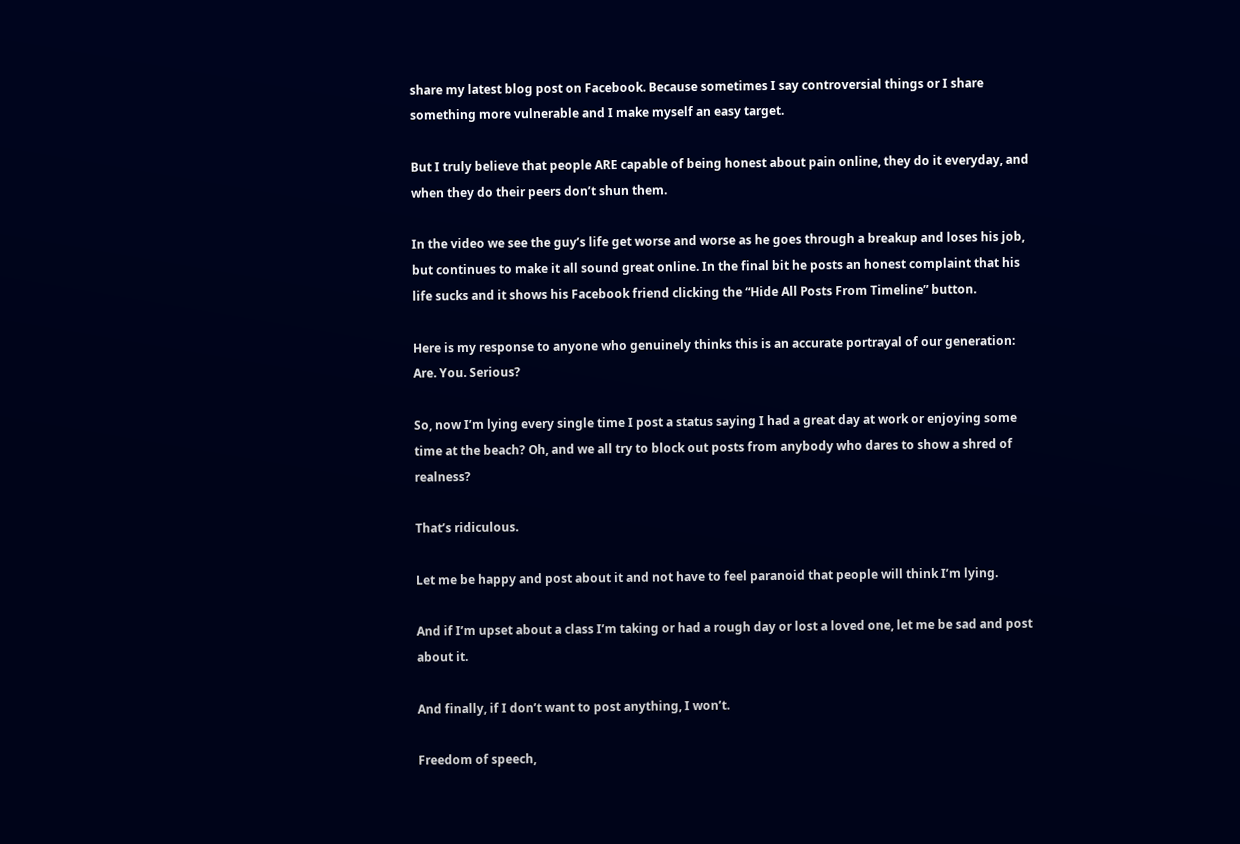share my latest blog post on Facebook. Because sometimes I say controversial things or I share something more vulnerable and I make myself an easy target.

But I truly believe that people ARE capable of being honest about pain online, they do it everyday, and when they do their peers don’t shun them.

In the video we see the guy’s life get worse and worse as he goes through a breakup and loses his job, but continues to make it all sound great online. In the final bit he posts an honest complaint that his life sucks and it shows his Facebook friend clicking the “Hide All Posts From Timeline” button.

Here is my response to anyone who genuinely thinks this is an accurate portrayal of our generation: Are. You. Serious?

So, now I’m lying every single time I post a status saying I had a great day at work or enjoying some time at the beach? Oh, and we all try to block out posts from anybody who dares to show a shred of realness?

That’s ridiculous.

Let me be happy and post about it and not have to feel paranoid that people will think I’m lying.

And if I’m upset about a class I’m taking or had a rough day or lost a loved one, let me be sad and post about it.

And finally, if I don’t want to post anything, I won’t.

Freedom of speech,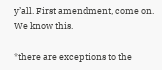y’all. First amendment, come on. We know this.

*there are exceptions to the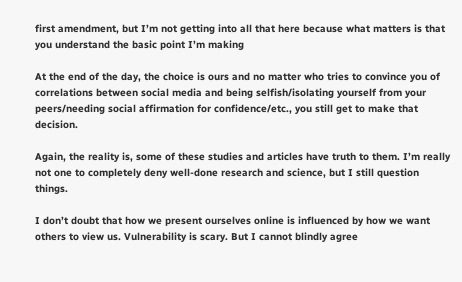first amendment, but I’m not getting into all that here because what matters is that you understand the basic point I’m making

At the end of the day, the choice is ours and no matter who tries to convince you of correlations between social media and being selfish/isolating yourself from your peers/needing social affirmation for confidence/etc., you still get to make that decision.

Again, the reality is, some of these studies and articles have truth to them. I’m really not one to completely deny well-done research and science, but I still question things.

I don’t doubt that how we present ourselves online is influenced by how we want others to view us. Vulnerability is scary. But I cannot blindly agree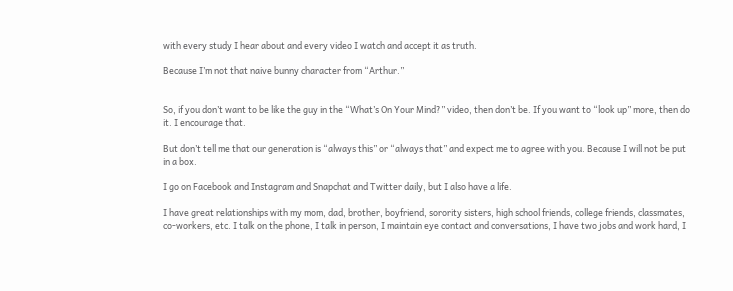with every study I hear about and every video I watch and accept it as truth.

Because I’m not that naive bunny character from “Arthur.”


So, if you don’t want to be like the guy in the “What’s On Your Mind?” video, then don’t be. If you want to “look up” more, then do it. I encourage that.

But don’t tell me that our generation is “always this” or “always that” and expect me to agree with you. Because I will not be put in a box.

I go on Facebook and Instagram and Snapchat and Twitter daily, but I also have a life.

I have great relationships with my mom, dad, brother, boyfriend, sorority sisters, high school friends, college friends, classmates, co-workers, etc. I talk on the phone, I talk in person, I maintain eye contact and conversations, I have two jobs and work hard, I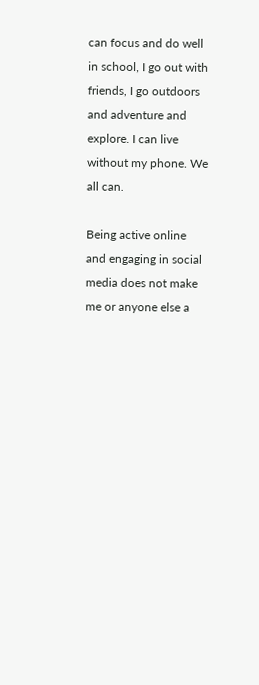can focus and do well in school, I go out with friends, I go outdoors and adventure and explore. I can live without my phone. We all can.

Being active online and engaging in social media does not make me or anyone else a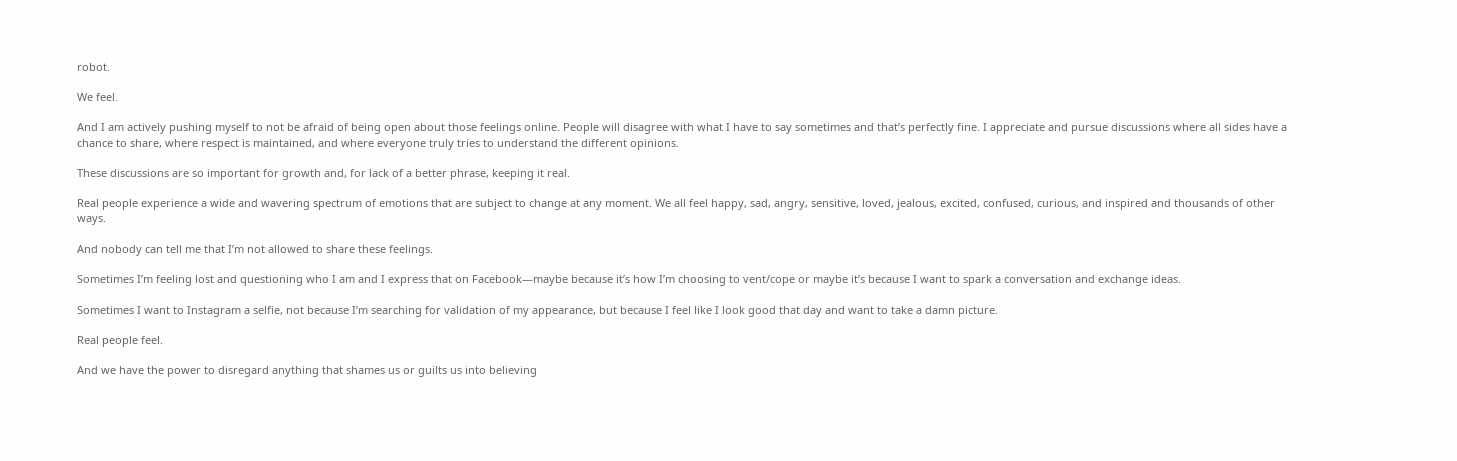robot.

We feel.

And I am actively pushing myself to not be afraid of being open about those feelings online. People will disagree with what I have to say sometimes and that’s perfectly fine. I appreciate and pursue discussions where all sides have a chance to share, where respect is maintained, and where everyone truly tries to understand the different opinions.

These discussions are so important for growth and, for lack of a better phrase, keeping it real.

Real people experience a wide and wavering spectrum of emotions that are subject to change at any moment. We all feel happy, sad, angry, sensitive, loved, jealous, excited, confused, curious, and inspired and thousands of other ways.

And nobody can tell me that I’m not allowed to share these feelings.

Sometimes I’m feeling lost and questioning who I am and I express that on Facebook—maybe because it’s how I’m choosing to vent/cope or maybe it’s because I want to spark a conversation and exchange ideas.

Sometimes I want to Instagram a selfie, not because I’m searching for validation of my appearance, but because I feel like I look good that day and want to take a damn picture.

Real people feel.

And we have the power to disregard anything that shames us or guilts us into believing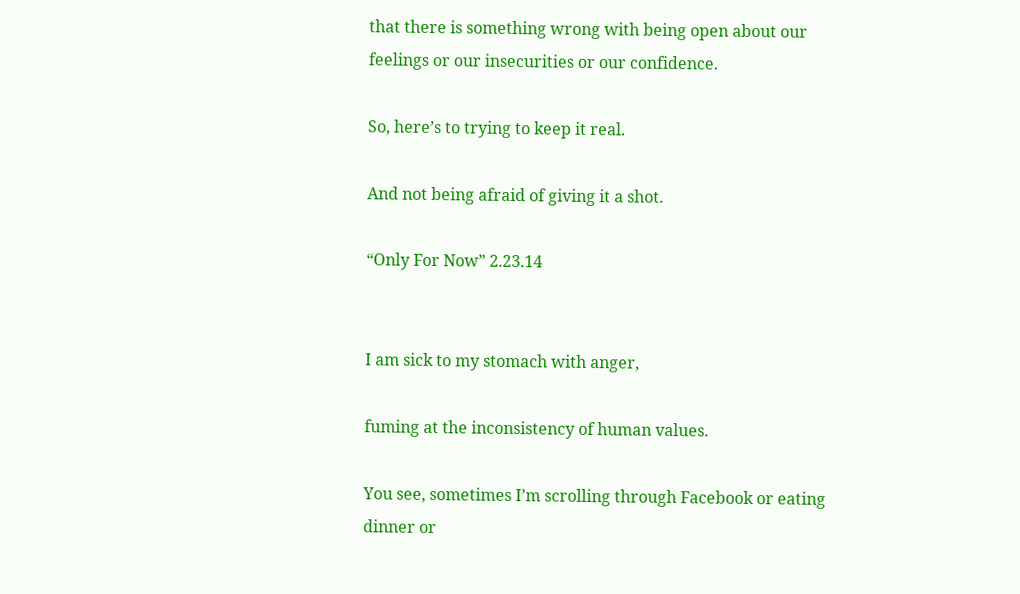that there is something wrong with being open about our feelings or our insecurities or our confidence.

So, here’s to trying to keep it real.

And not being afraid of giving it a shot.

“Only For Now” 2.23.14


I am sick to my stomach with anger,

fuming at the inconsistency of human values.

You see, sometimes I’m scrolling through Facebook or eating dinner or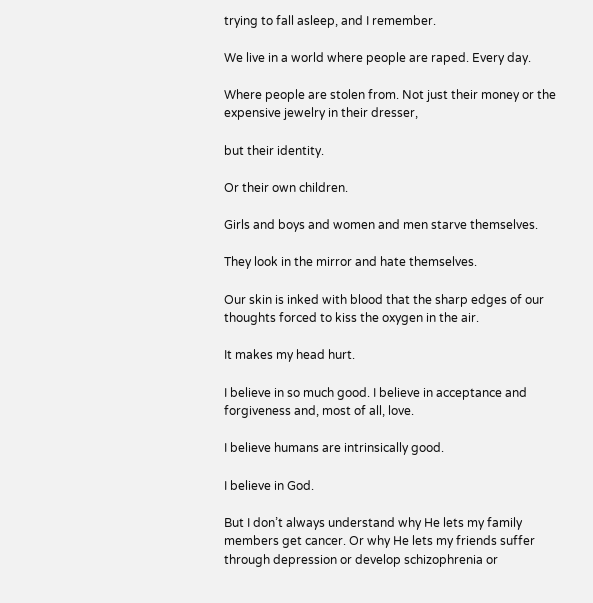trying to fall asleep, and I remember.

We live in a world where people are raped. Every day.

Where people are stolen from. Not just their money or the expensive jewelry in their dresser,

but their identity.

Or their own children.

Girls and boys and women and men starve themselves.

They look in the mirror and hate themselves.

Our skin is inked with blood that the sharp edges of our thoughts forced to kiss the oxygen in the air.

It makes my head hurt.

I believe in so much good. I believe in acceptance and forgiveness and, most of all, love.

I believe humans are intrinsically good.

I believe in God.

But I don’t always understand why He lets my family members get cancer. Or why He lets my friends suffer through depression or develop schizophrenia or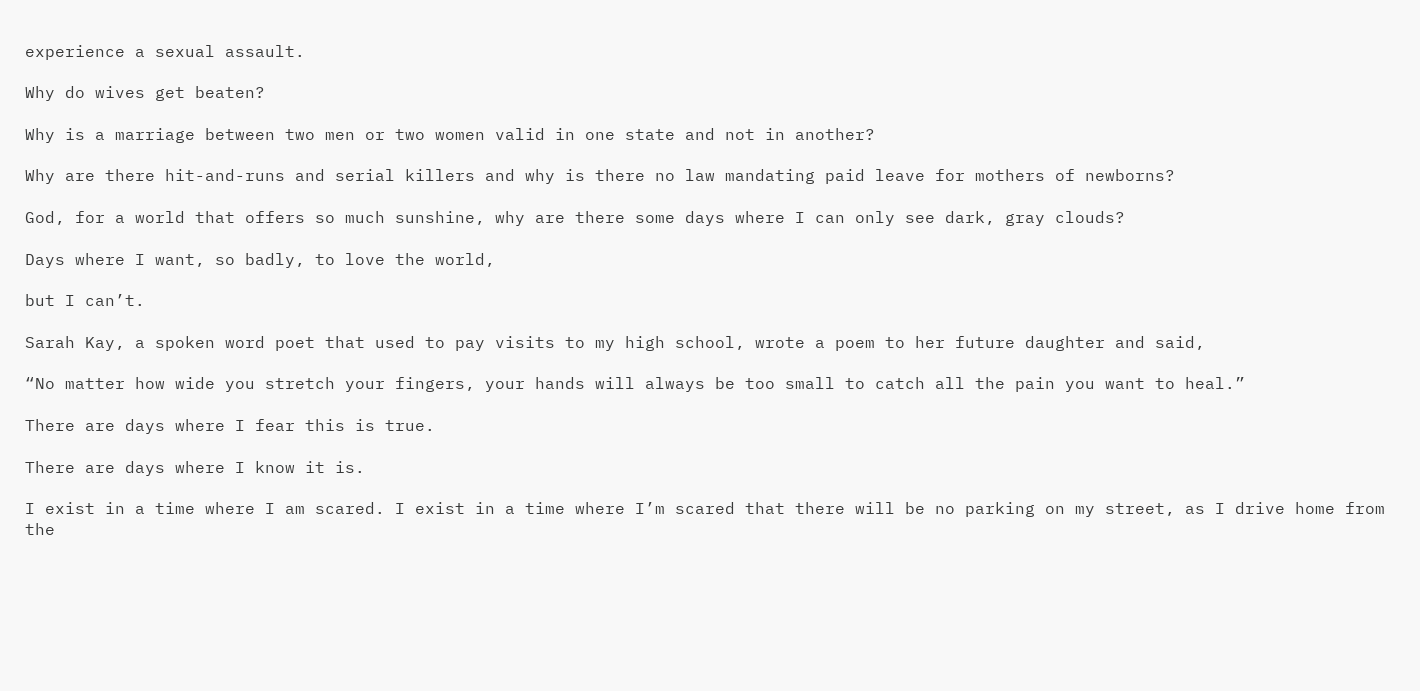experience a sexual assault.

Why do wives get beaten?

Why is a marriage between two men or two women valid in one state and not in another?

Why are there hit-and-runs and serial killers and why is there no law mandating paid leave for mothers of newborns?

God, for a world that offers so much sunshine, why are there some days where I can only see dark, gray clouds?

Days where I want, so badly, to love the world,

but I can’t.

Sarah Kay, a spoken word poet that used to pay visits to my high school, wrote a poem to her future daughter and said,

“No matter how wide you stretch your fingers, your hands will always be too small to catch all the pain you want to heal.”

There are days where I fear this is true.

There are days where I know it is.

I exist in a time where I am scared. I exist in a time where I’m scared that there will be no parking on my street, as I drive home from the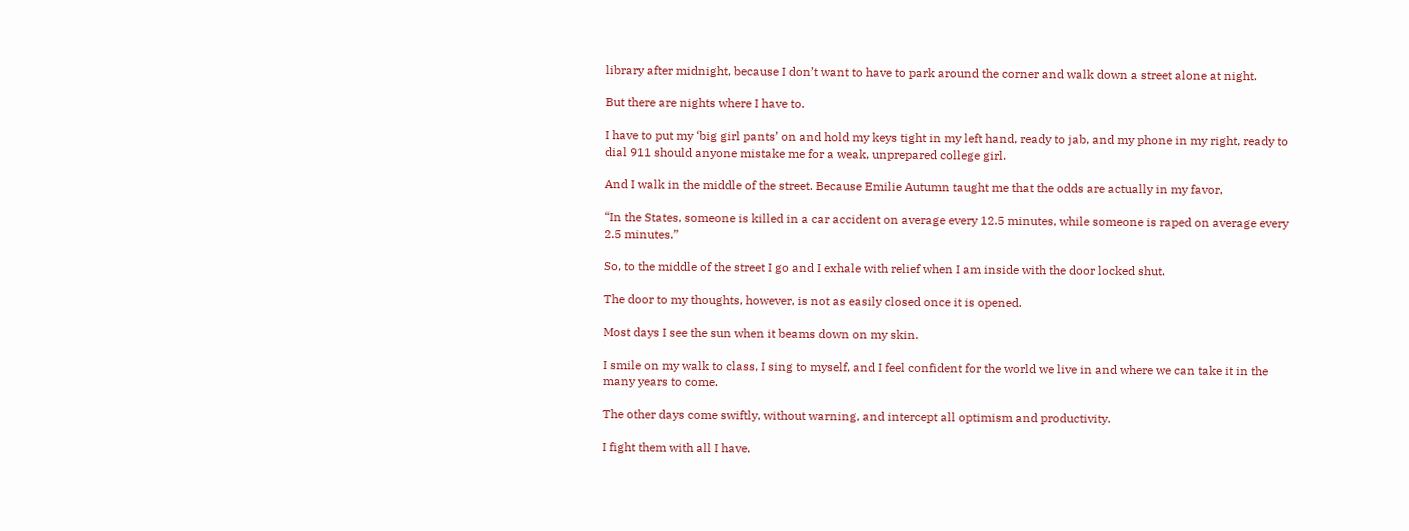library after midnight, because I don’t want to have to park around the corner and walk down a street alone at night.

But there are nights where I have to.

I have to put my ‘big girl pants’ on and hold my keys tight in my left hand, ready to jab, and my phone in my right, ready to dial 911 should anyone mistake me for a weak, unprepared college girl.

And I walk in the middle of the street. Because Emilie Autumn taught me that the odds are actually in my favor,

“In the States, someone is killed in a car accident on average every 12.5 minutes, while someone is raped on average every 2.5 minutes.”

So, to the middle of the street I go and I exhale with relief when I am inside with the door locked shut.

The door to my thoughts, however, is not as easily closed once it is opened.

Most days I see the sun when it beams down on my skin.

I smile on my walk to class, I sing to myself, and I feel confident for the world we live in and where we can take it in the many years to come.

The other days come swiftly, without warning, and intercept all optimism and productivity.

I fight them with all I have.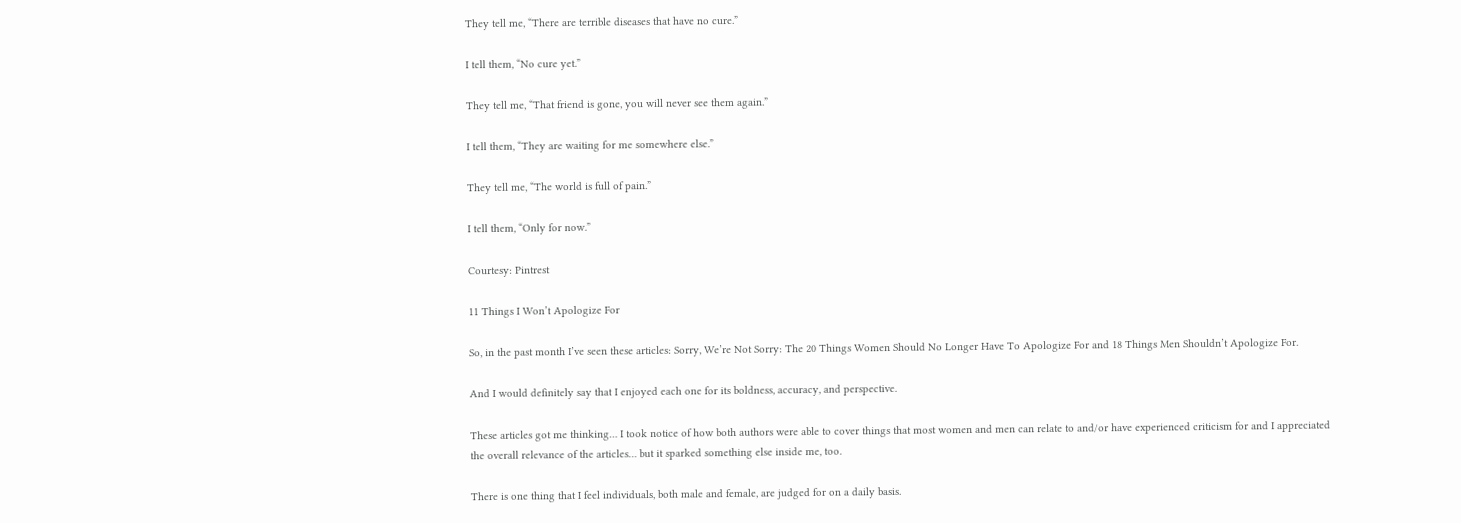They tell me, “There are terrible diseases that have no cure.”

I tell them, “No cure yet.”

They tell me, “That friend is gone, you will never see them again.”

I tell them, “They are waiting for me somewhere else.”

They tell me, “The world is full of pain.”

I tell them, “Only for now.”

Courtesy: Pintrest

11 Things I Won’t Apologize For

So, in the past month I’ve seen these articles: Sorry, We’re Not Sorry: The 20 Things Women Should No Longer Have To Apologize For and 18 Things Men Shouldn’t Apologize For.

And I would definitely say that I enjoyed each one for its boldness, accuracy, and perspective.

These articles got me thinking… I took notice of how both authors were able to cover things that most women and men can relate to and/or have experienced criticism for and I appreciated the overall relevance of the articles… but it sparked something else inside me, too.

There is one thing that I feel individuals, both male and female, are judged for on a daily basis.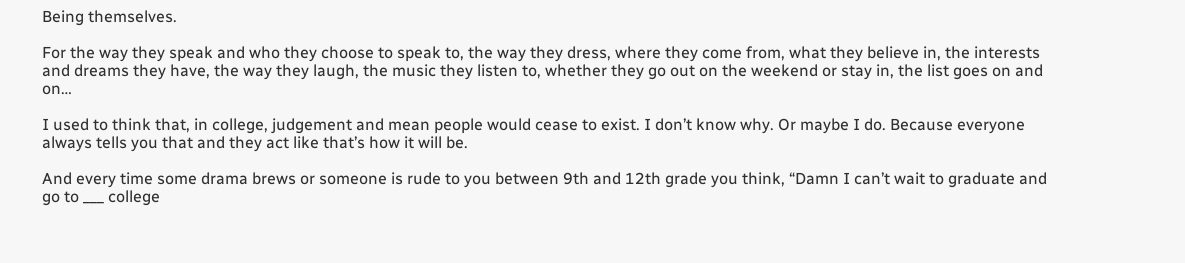Being themselves.

For the way they speak and who they choose to speak to, the way they dress, where they come from, what they believe in, the interests and dreams they have, the way they laugh, the music they listen to, whether they go out on the weekend or stay in, the list goes on and on…

I used to think that, in college, judgement and mean people would cease to exist. I don’t know why. Or maybe I do. Because everyone always tells you that and they act like that’s how it will be.

And every time some drama brews or someone is rude to you between 9th and 12th grade you think, “Damn I can’t wait to graduate and go to ___ college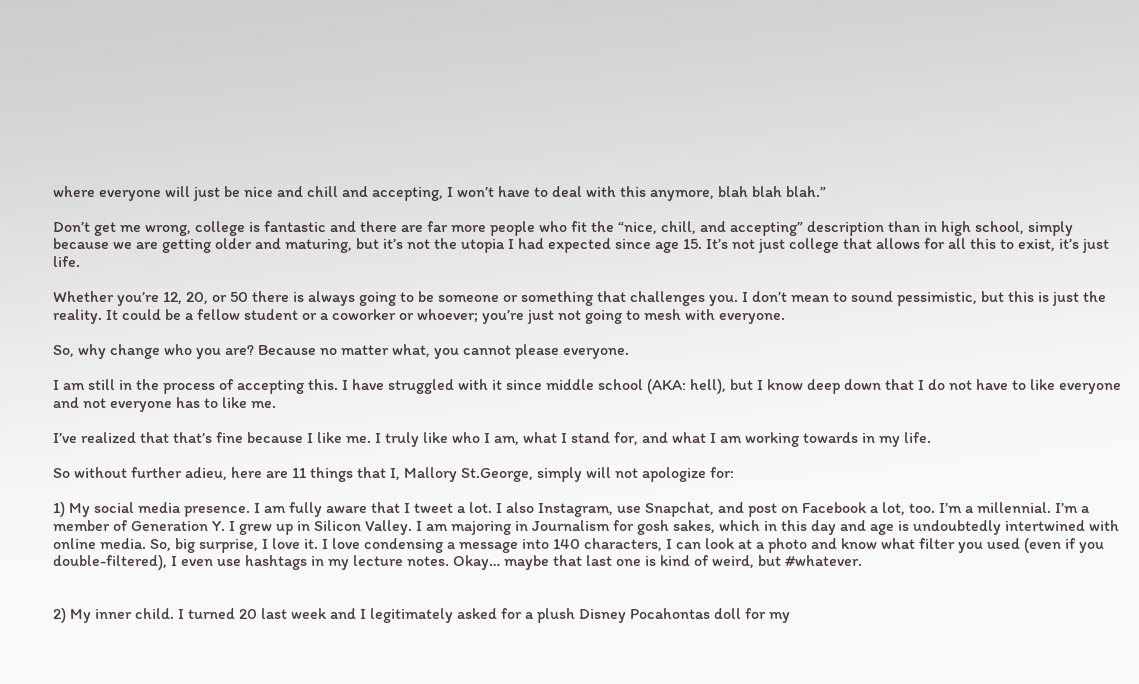where everyone will just be nice and chill and accepting, I won’t have to deal with this anymore, blah blah blah.”

Don’t get me wrong, college is fantastic and there are far more people who fit the “nice, chill, and accepting” description than in high school, simply because we are getting older and maturing, but it’s not the utopia I had expected since age 15. It’s not just college that allows for all this to exist, it’s just life.

Whether you’re 12, 20, or 50 there is always going to be someone or something that challenges you. I don’t mean to sound pessimistic, but this is just the reality. It could be a fellow student or a coworker or whoever; you’re just not going to mesh with everyone.

So, why change who you are? Because no matter what, you cannot please everyone.

I am still in the process of accepting this. I have struggled with it since middle school (AKA: hell), but I know deep down that I do not have to like everyone and not everyone has to like me.

I’ve realized that that’s fine because I like me. I truly like who I am, what I stand for, and what I am working towards in my life.

So without further adieu, here are 11 things that I, Mallory St.George, simply will not apologize for:

1) My social media presence. I am fully aware that I tweet a lot. I also Instagram, use Snapchat, and post on Facebook a lot, too. I’m a millennial. I’m a member of Generation Y. I grew up in Silicon Valley. I am majoring in Journalism for gosh sakes, which in this day and age is undoubtedly intertwined with online media. So, big surprise, I love it. I love condensing a message into 140 characters, I can look at a photo and know what filter you used (even if you double-filtered), I even use hashtags in my lecture notes. Okay… maybe that last one is kind of weird, but #whatever.


2) My inner child. I turned 20 last week and I legitimately asked for a plush Disney Pocahontas doll for my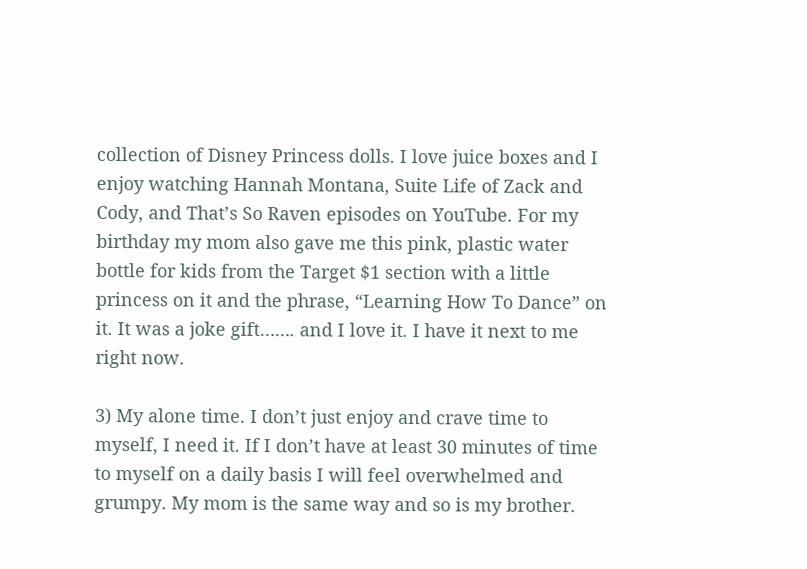collection of Disney Princess dolls. I love juice boxes and I enjoy watching Hannah Montana, Suite Life of Zack and Cody, and That’s So Raven episodes on YouTube. For my birthday my mom also gave me this pink, plastic water bottle for kids from the Target $1 section with a little princess on it and the phrase, “Learning How To Dance” on it. It was a joke gift……. and I love it. I have it next to me right now.

3) My alone time. I don’t just enjoy and crave time to myself, I need it. If I don’t have at least 30 minutes of time to myself on a daily basis I will feel overwhelmed and grumpy. My mom is the same way and so is my brother.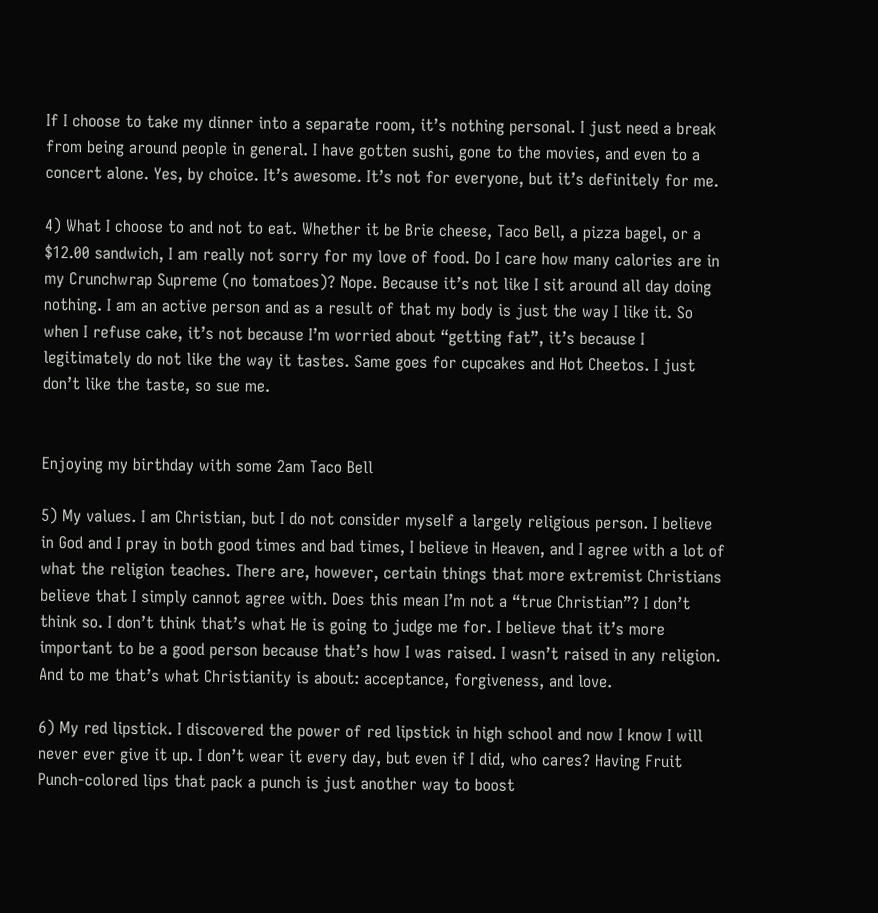If I choose to take my dinner into a separate room, it’s nothing personal. I just need a break from being around people in general. I have gotten sushi, gone to the movies, and even to a concert alone. Yes, by choice. It’s awesome. It’s not for everyone, but it’s definitely for me.

4) What I choose to and not to eat. Whether it be Brie cheese, Taco Bell, a pizza bagel, or a $12.00 sandwich, I am really not sorry for my love of food. Do I care how many calories are in my Crunchwrap Supreme (no tomatoes)? Nope. Because it’s not like I sit around all day doing nothing. I am an active person and as a result of that my body is just the way I like it. So when I refuse cake, it’s not because I’m worried about “getting fat”, it’s because I legitimately do not like the way it tastes. Same goes for cupcakes and Hot Cheetos. I just don’t like the taste, so sue me.


Enjoying my birthday with some 2am Taco Bell

5) My values. I am Christian, but I do not consider myself a largely religious person. I believe in God and I pray in both good times and bad times, I believe in Heaven, and I agree with a lot of what the religion teaches. There are, however, certain things that more extremist Christians believe that I simply cannot agree with. Does this mean I’m not a “true Christian”? I don’t think so. I don’t think that’s what He is going to judge me for. I believe that it’s more important to be a good person because that’s how I was raised. I wasn’t raised in any religion. And to me that’s what Christianity is about: acceptance, forgiveness, and love.

6) My red lipstick. I discovered the power of red lipstick in high school and now I know I will never ever give it up. I don’t wear it every day, but even if I did, who cares? Having Fruit Punch-colored lips that pack a punch is just another way to boost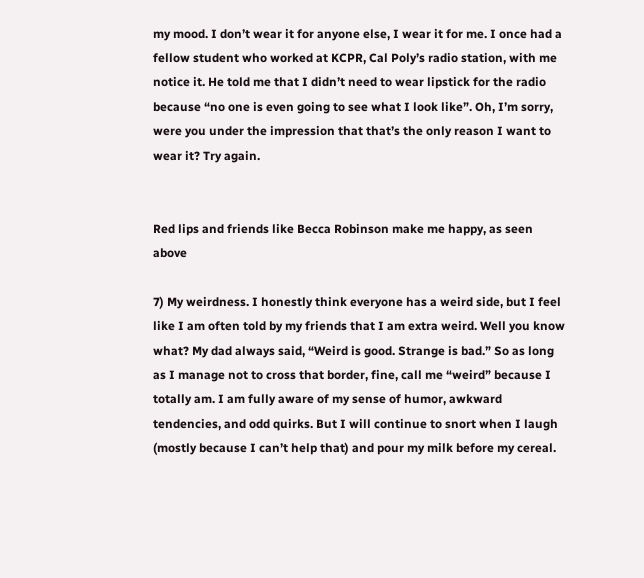my mood. I don’t wear it for anyone else, I wear it for me. I once had a fellow student who worked at KCPR, Cal Poly’s radio station, with me notice it. He told me that I didn’t need to wear lipstick for the radio because “no one is even going to see what I look like”. Oh, I’m sorry, were you under the impression that that’s the only reason I want to wear it? Try again.


Red lips and friends like Becca Robinson make me happy, as seen above

7) My weirdness. I honestly think everyone has a weird side, but I feel like I am often told by my friends that I am extra weird. Well you know what? My dad always said, “Weird is good. Strange is bad.” So as long as I manage not to cross that border, fine, call me “weird” because I totally am. I am fully aware of my sense of humor, awkward tendencies, and odd quirks. But I will continue to snort when I laugh (mostly because I can’t help that) and pour my milk before my cereal.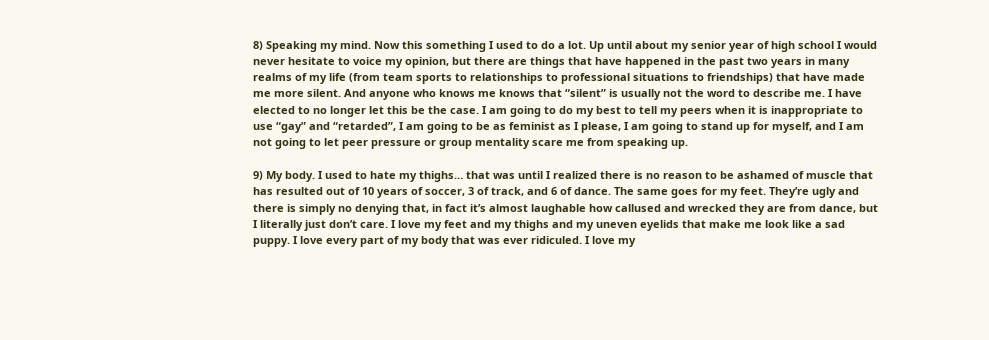8) Speaking my mind. Now this something I used to do a lot. Up until about my senior year of high school I would never hesitate to voice my opinion, but there are things that have happened in the past two years in many realms of my life (from team sports to relationships to professional situations to friendships) that have made me more silent. And anyone who knows me knows that “silent” is usually not the word to describe me. I have elected to no longer let this be the case. I am going to do my best to tell my peers when it is inappropriate to use “gay” and “retarded”, I am going to be as feminist as I please, I am going to stand up for myself, and I am not going to let peer pressure or group mentality scare me from speaking up.

9) My body. I used to hate my thighs… that was until I realized there is no reason to be ashamed of muscle that has resulted out of 10 years of soccer, 3 of track, and 6 of dance. The same goes for my feet. They’re ugly and there is simply no denying that, in fact it’s almost laughable how callused and wrecked they are from dance, but I literally just don’t care. I love my feet and my thighs and my uneven eyelids that make me look like a sad puppy. I love every part of my body that was ever ridiculed. I love my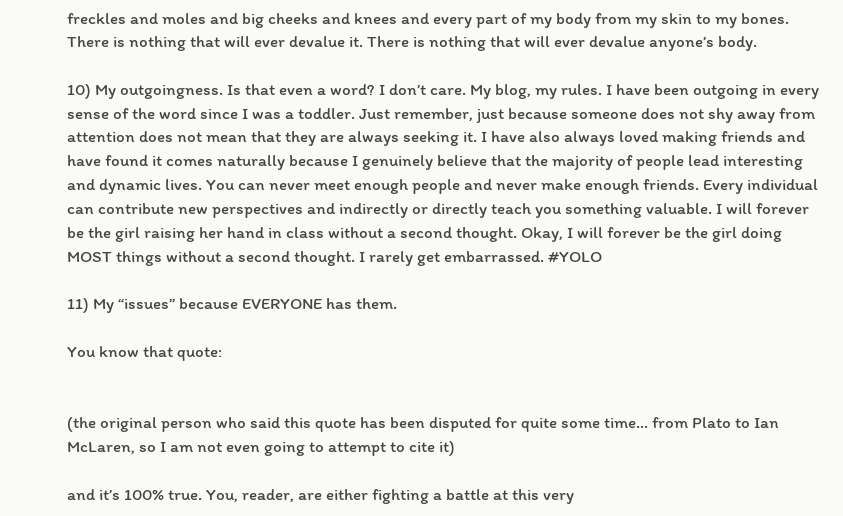freckles and moles and big cheeks and knees and every part of my body from my skin to my bones. There is nothing that will ever devalue it. There is nothing that will ever devalue anyone’s body.

10) My outgoingness. Is that even a word? I don’t care. My blog, my rules. I have been outgoing in every sense of the word since I was a toddler. Just remember, just because someone does not shy away from attention does not mean that they are always seeking it. I have also always loved making friends and have found it comes naturally because I genuinely believe that the majority of people lead interesting and dynamic lives. You can never meet enough people and never make enough friends. Every individual can contribute new perspectives and indirectly or directly teach you something valuable. I will forever be the girl raising her hand in class without a second thought. Okay, I will forever be the girl doing MOST things without a second thought. I rarely get embarrassed. #YOLO

11) My “issues” because EVERYONE has them.

You know that quote:


(the original person who said this quote has been disputed for quite some time… from Plato to Ian McLaren, so I am not even going to attempt to cite it)

and it’s 100% true. You, reader, are either fighting a battle at this very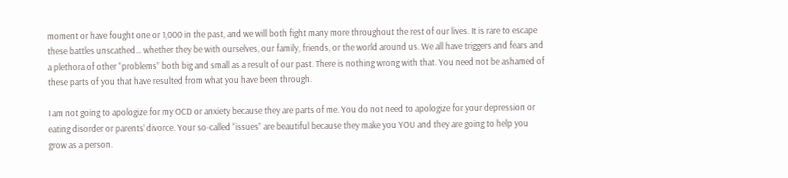moment or have fought one or 1,000 in the past, and we will both fight many more throughout the rest of our lives. It is rare to escape these battles unscathed… whether they be with ourselves, our family, friends, or the world around us. We all have triggers and fears and a plethora of other “problems” both big and small as a result of our past. There is nothing wrong with that. You need not be ashamed of these parts of you that have resulted from what you have been through.

I am not going to apologize for my OCD or anxiety because they are parts of me. You do not need to apologize for your depression or eating disorder or parents’ divorce. Your so-called “issues” are beautiful because they make you YOU and they are going to help you grow as a person.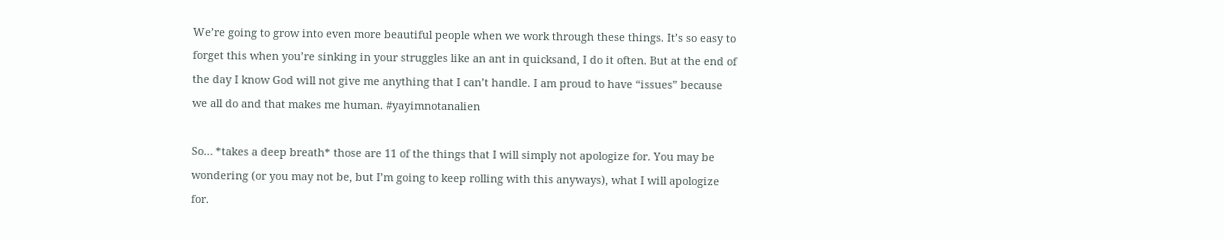We’re going to grow into even more beautiful people when we work through these things. It’s so easy to forget this when you’re sinking in your struggles like an ant in quicksand, I do it often. But at the end of the day I know God will not give me anything that I can’t handle. I am proud to have “issues” because we all do and that makes me human. #yayimnotanalien

So… *takes a deep breath* those are 11 of the things that I will simply not apologize for. You may be wondering (or you may not be, but I’m going to keep rolling with this anyways), what I will apologize for.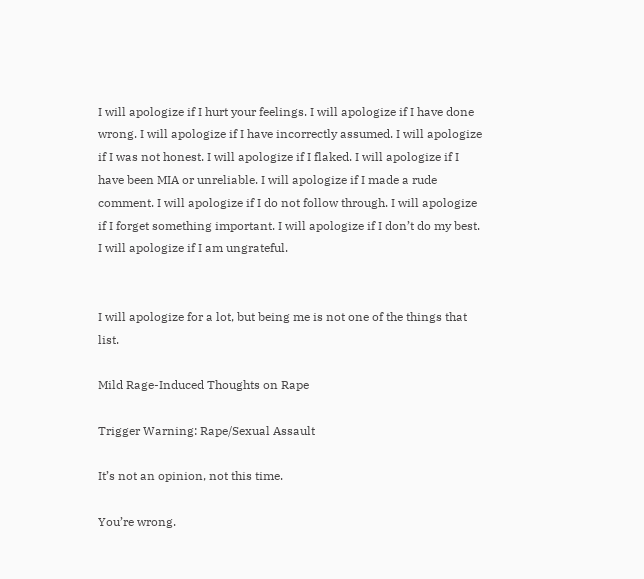I will apologize if I hurt your feelings. I will apologize if I have done wrong. I will apologize if I have incorrectly assumed. I will apologize if I was not honest. I will apologize if I flaked. I will apologize if I have been MIA or unreliable. I will apologize if I made a rude comment. I will apologize if I do not follow through. I will apologize if I forget something important. I will apologize if I don’t do my best. I will apologize if I am ungrateful.


I will apologize for a lot, but being me is not one of the things that list.

Mild Rage-Induced Thoughts on Rape

Trigger Warning: Rape/Sexual Assault

It’s not an opinion, not this time.

You’re wrong.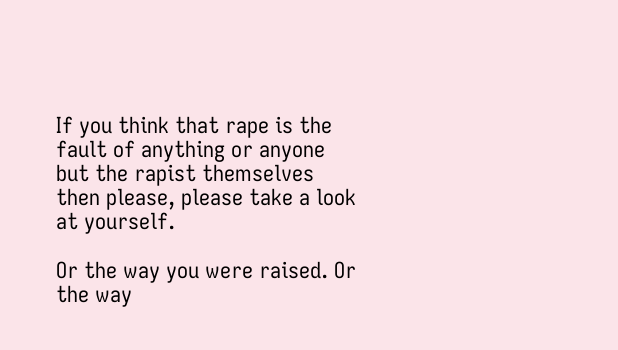If you think that rape is the fault of anything or anyone but the rapist themselves then please, please take a look at yourself.

Or the way you were raised. Or the way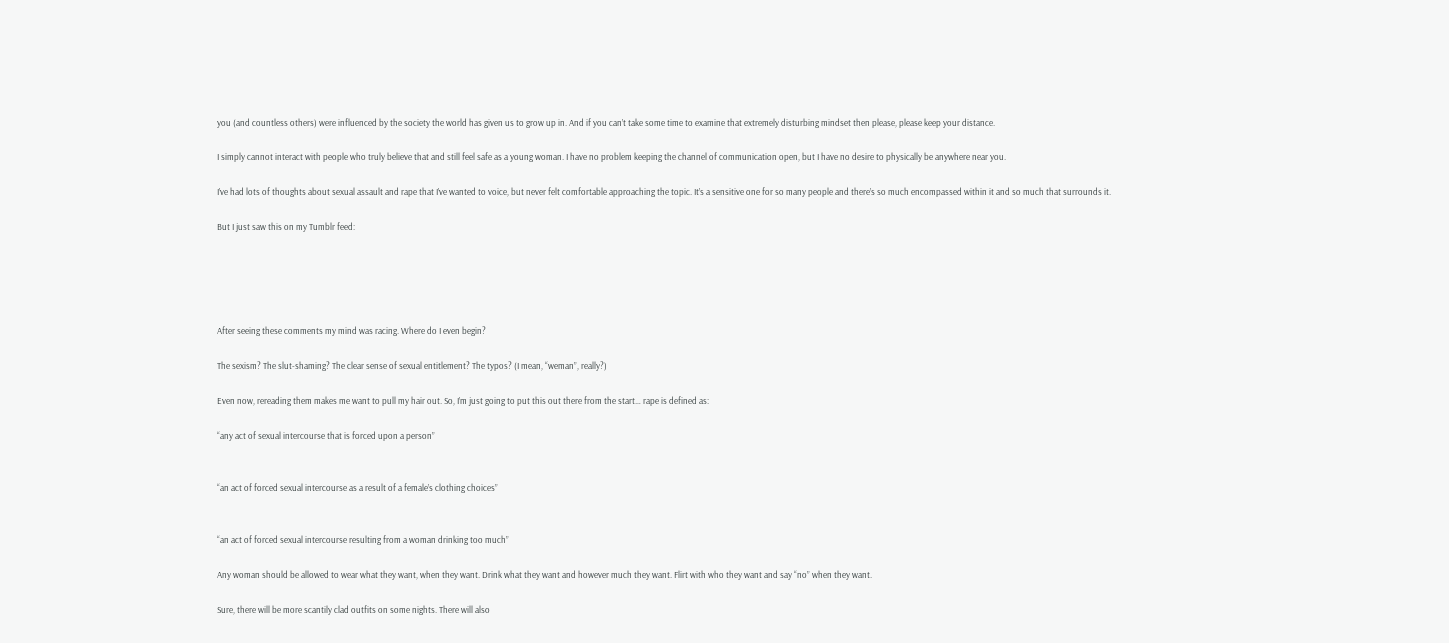you (and countless others) were influenced by the society the world has given us to grow up in. And if you can’t take some time to examine that extremely disturbing mindset then please, please keep your distance.

I simply cannot interact with people who truly believe that and still feel safe as a young woman. I have no problem keeping the channel of communication open, but I have no desire to physically be anywhere near you.

I’ve had lots of thoughts about sexual assault and rape that I’ve wanted to voice, but never felt comfortable approaching the topic. It’s a sensitive one for so many people and there’s so much encompassed within it and so much that surrounds it.

But I just saw this on my Tumblr feed:





After seeing these comments my mind was racing. Where do I even begin?

The sexism? The slut-shaming? The clear sense of sexual entitlement? The typos? (I mean, “weman”, really?)

Even now, rereading them makes me want to pull my hair out. So, I’m just going to put this out there from the start… rape is defined as:

“any act of sexual intercourse that is forced upon a person”


“an act of forced sexual intercourse as a result of a female’s clothing choices”


“an act of forced sexual intercourse resulting from a woman drinking too much”

Any woman should be allowed to wear what they want, when they want. Drink what they want and however much they want. Flirt with who they want and say “no” when they want.

Sure, there will be more scantily clad outfits on some nights. There will also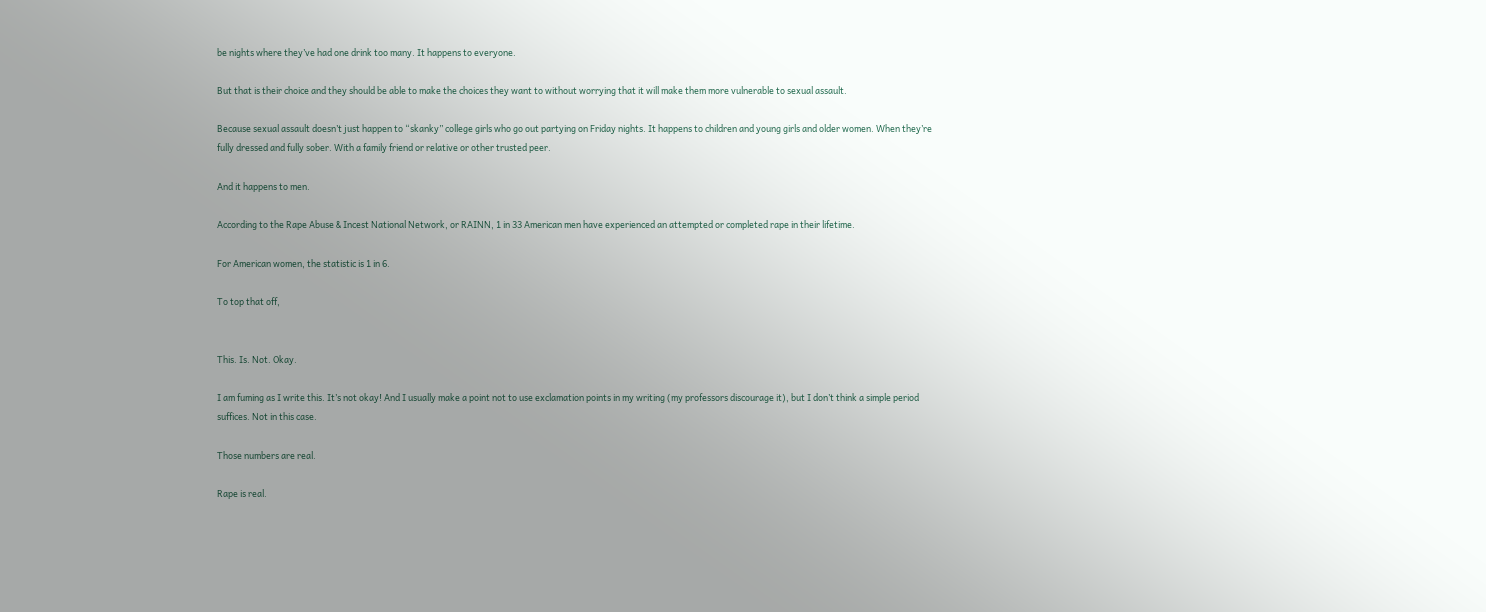be nights where they’ve had one drink too many. It happens to everyone.

But that is their choice and they should be able to make the choices they want to without worrying that it will make them more vulnerable to sexual assault.

Because sexual assault doesn’t just happen to “skanky” college girls who go out partying on Friday nights. It happens to children and young girls and older women. When they’re fully dressed and fully sober. With a family friend or relative or other trusted peer.

And it happens to men.

According to the Rape Abuse & Incest National Network, or RAINN, 1 in 33 American men have experienced an attempted or completed rape in their lifetime.

For American women, the statistic is 1 in 6.

To top that off,


This. Is. Not. Okay.

I am fuming as I write this. It’s not okay! And I usually make a point not to use exclamation points in my writing (my professors discourage it), but I don’t think a simple period suffices. Not in this case.

Those numbers are real.

Rape is real.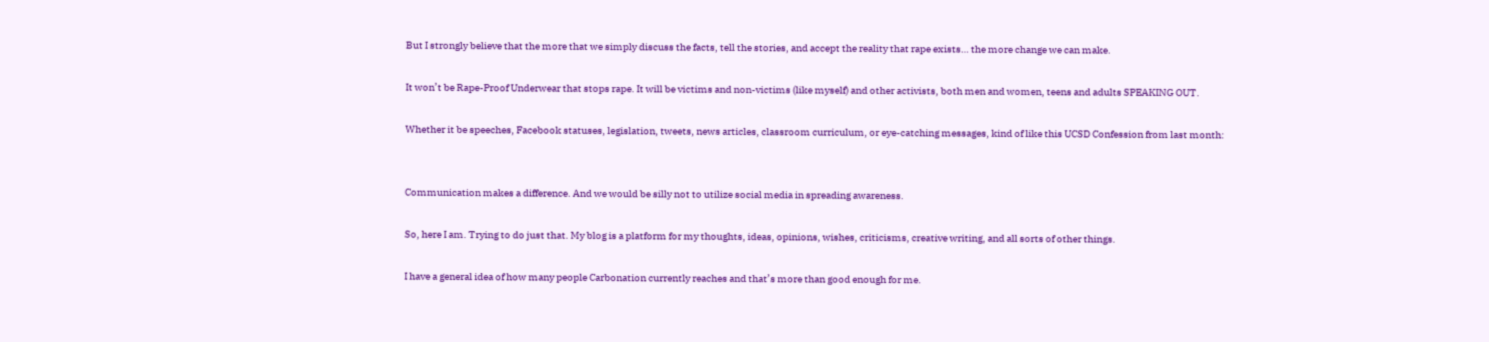But I strongly believe that the more that we simply discuss the facts, tell the stories, and accept the reality that rape exists… the more change we can make.

It won’t be Rape-Proof Underwear that stops rape. It will be victims and non-victims (like myself) and other activists, both men and women, teens and adults SPEAKING OUT.

Whether it be speeches, Facebook statuses, legislation, tweets, news articles, classroom curriculum, or eye-catching messages, kind of like this UCSD Confession from last month:


Communication makes a difference. And we would be silly not to utilize social media in spreading awareness.

So, here I am. Trying to do just that. My blog is a platform for my thoughts, ideas, opinions, wishes, criticisms, creative writing, and all sorts of other things.

I have a general idea of how many people Carbonation currently reaches and that’s more than good enough for me.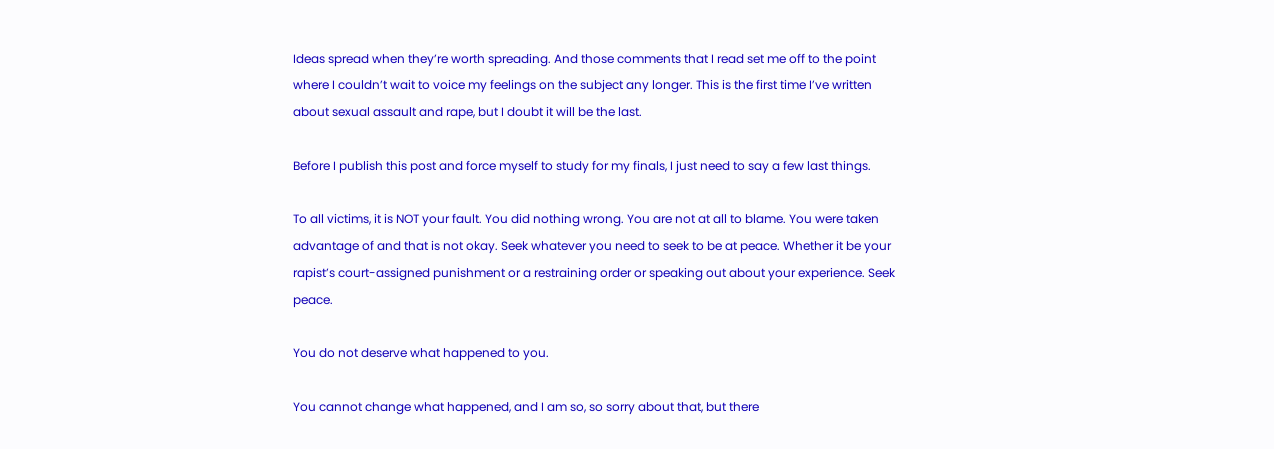Ideas spread when they’re worth spreading. And those comments that I read set me off to the point where I couldn’t wait to voice my feelings on the subject any longer. This is the first time I’ve written about sexual assault and rape, but I doubt it will be the last.

Before I publish this post and force myself to study for my finals, I just need to say a few last things.

To all victims, it is NOT your fault. You did nothing wrong. You are not at all to blame. You were taken advantage of and that is not okay. Seek whatever you need to seek to be at peace. Whether it be your rapist’s court-assigned punishment or a restraining order or speaking out about your experience. Seek peace.

You do not deserve what happened to you.

You cannot change what happened, and I am so, so sorry about that, but there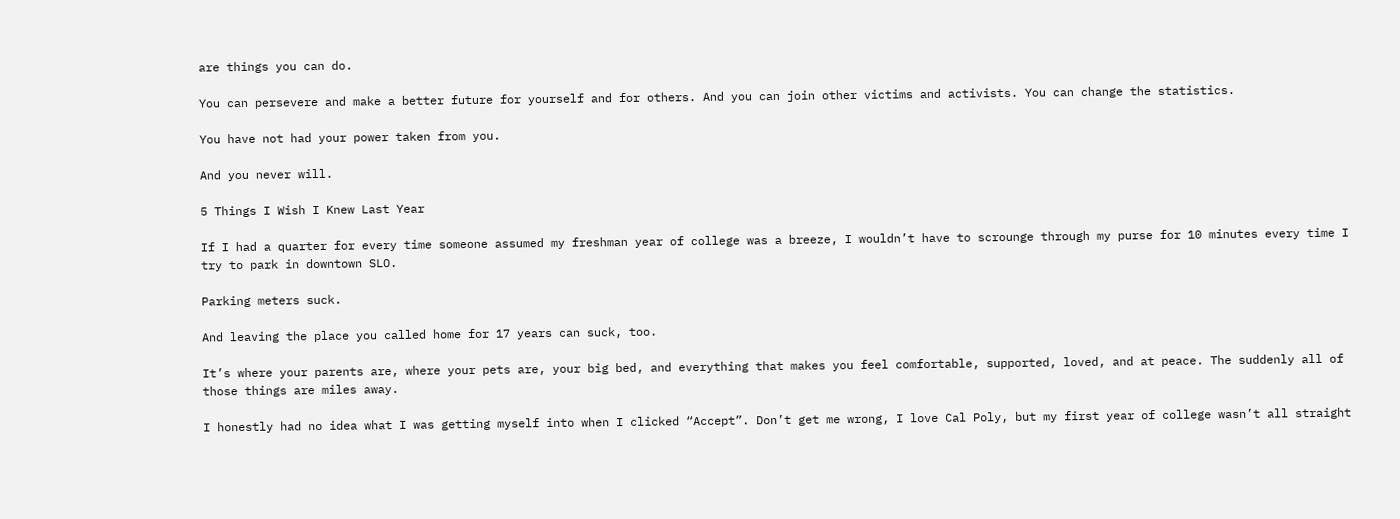are things you can do.

You can persevere and make a better future for yourself and for others. And you can join other victims and activists. You can change the statistics.

You have not had your power taken from you.

And you never will.

5 Things I Wish I Knew Last Year

If I had a quarter for every time someone assumed my freshman year of college was a breeze, I wouldn’t have to scrounge through my purse for 10 minutes every time I try to park in downtown SLO.

Parking meters suck.

And leaving the place you called home for 17 years can suck, too.

It’s where your parents are, where your pets are, your big bed, and everything that makes you feel comfortable, supported, loved, and at peace. The suddenly all of those things are miles away.

I honestly had no idea what I was getting myself into when I clicked “Accept”. Don’t get me wrong, I love Cal Poly, but my first year of college wasn’t all straight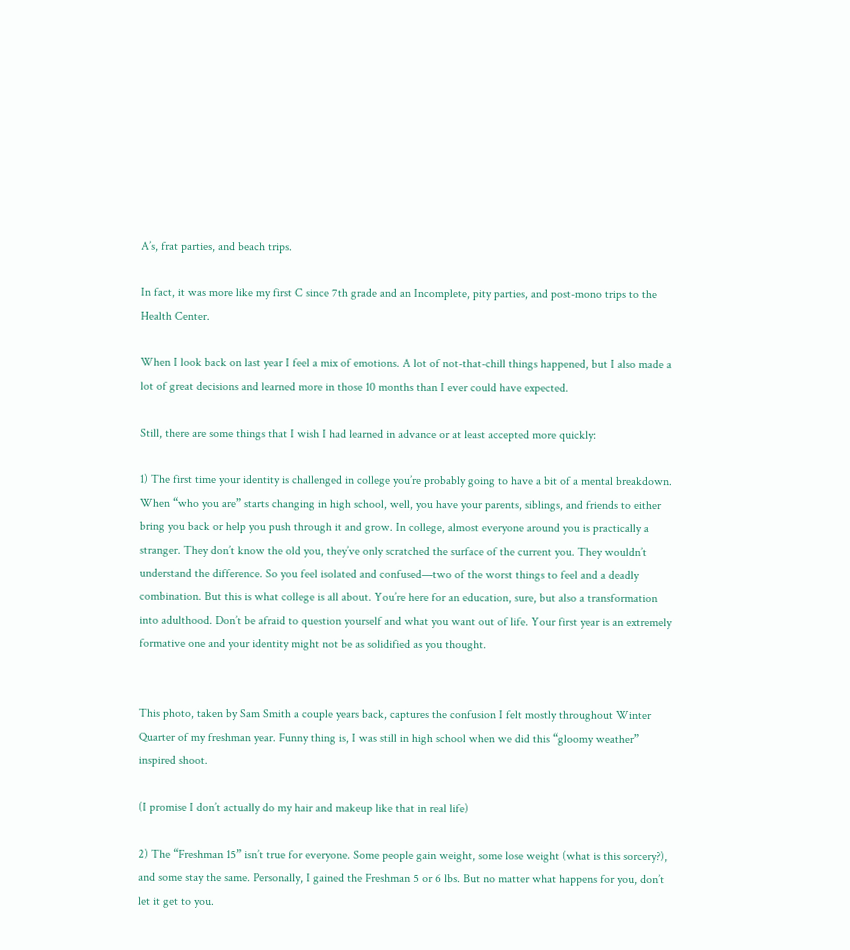A’s, frat parties, and beach trips.

In fact, it was more like my first C since 7th grade and an Incomplete, pity parties, and post-mono trips to the Health Center.

When I look back on last year I feel a mix of emotions. A lot of not-that-chill things happened, but I also made a lot of great decisions and learned more in those 10 months than I ever could have expected.

Still, there are some things that I wish I had learned in advance or at least accepted more quickly:

1) The first time your identity is challenged in college you’re probably going to have a bit of a mental breakdown. When “who you are” starts changing in high school, well, you have your parents, siblings, and friends to either bring you back or help you push through it and grow. In college, almost everyone around you is practically a stranger. They don’t know the old you, they’ve only scratched the surface of the current you. They wouldn’t understand the difference. So you feel isolated and confused—two of the worst things to feel and a deadly combination. But this is what college is all about. You’re here for an education, sure, but also a transformation into adulthood. Don’t be afraid to question yourself and what you want out of life. Your first year is an extremely formative one and your identity might not be as solidified as you thought.


This photo, taken by Sam Smith a couple years back, captures the confusion I felt mostly throughout Winter Quarter of my freshman year. Funny thing is, I was still in high school when we did this “gloomy weather” inspired shoot.

(I promise I don’t actually do my hair and makeup like that in real life)

2) The “Freshman 15” isn’t true for everyone. Some people gain weight, some lose weight (what is this sorcery?), and some stay the same. Personally, I gained the Freshman 5 or 6 lbs. But no matter what happens for you, don’t let it get to you.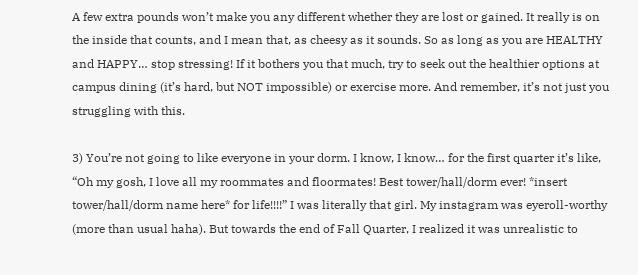A few extra pounds won’t make you any different whether they are lost or gained. It really is on the inside that counts, and I mean that, as cheesy as it sounds. So as long as you are HEALTHY and HAPPY… stop stressing! If it bothers you that much, try to seek out the healthier options at campus dining (it’s hard, but NOT impossible) or exercise more. And remember, it’s not just you struggling with this.

3) You’re not going to like everyone in your dorm. I know, I know… for the first quarter it’s like, “Oh my gosh, I love all my roommates and floormates! Best tower/hall/dorm ever! *insert tower/hall/dorm name here* for life!!!!” I was literally that girl. My instagram was eyeroll-worthy (more than usual haha). But towards the end of Fall Quarter, I realized it was unrealistic to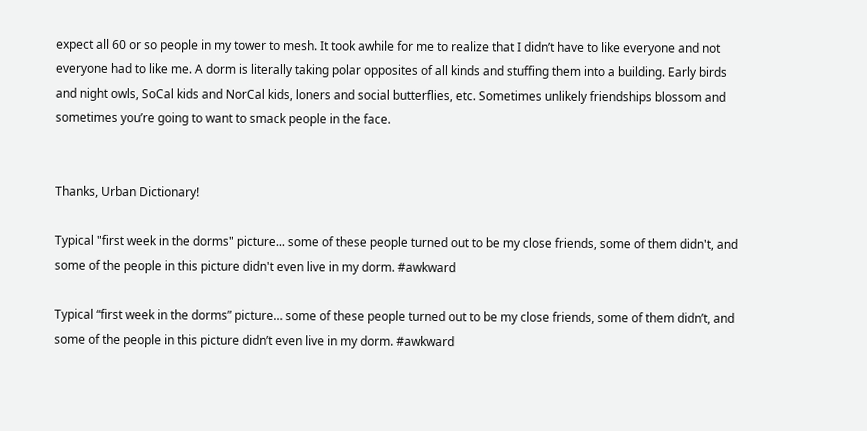expect all 60 or so people in my tower to mesh. It took awhile for me to realize that I didn’t have to like everyone and not everyone had to like me. A dorm is literally taking polar opposites of all kinds and stuffing them into a building. Early birds and night owls, SoCal kids and NorCal kids, loners and social butterflies, etc. Sometimes unlikely friendships blossom and sometimes you’re going to want to smack people in the face.


Thanks, Urban Dictionary!

Typical "first week in the dorms" picture... some of these people turned out to be my close friends, some of them didn't, and some of the people in this picture didn't even live in my dorm. #awkward

Typical “first week in the dorms” picture… some of these people turned out to be my close friends, some of them didn’t, and some of the people in this picture didn’t even live in my dorm. #awkward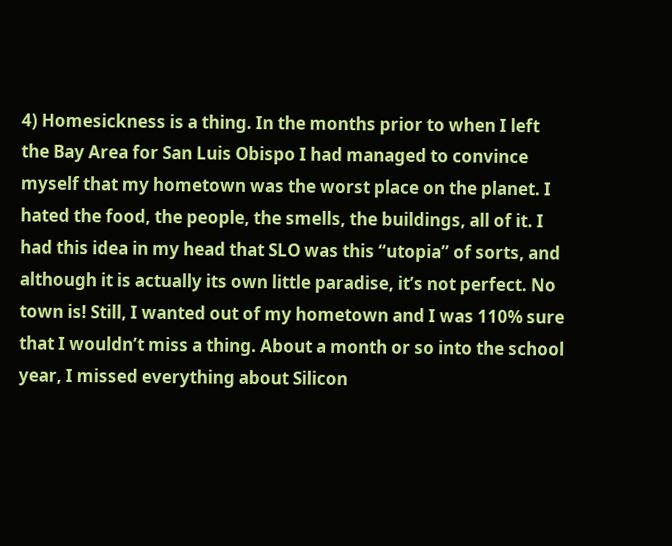4) Homesickness is a thing. In the months prior to when I left the Bay Area for San Luis Obispo I had managed to convince myself that my hometown was the worst place on the planet. I hated the food, the people, the smells, the buildings, all of it. I had this idea in my head that SLO was this “utopia” of sorts, and although it is actually its own little paradise, it’s not perfect. No town is! Still, I wanted out of my hometown and I was 110% sure that I wouldn’t miss a thing. About a month or so into the school year, I missed everything about Silicon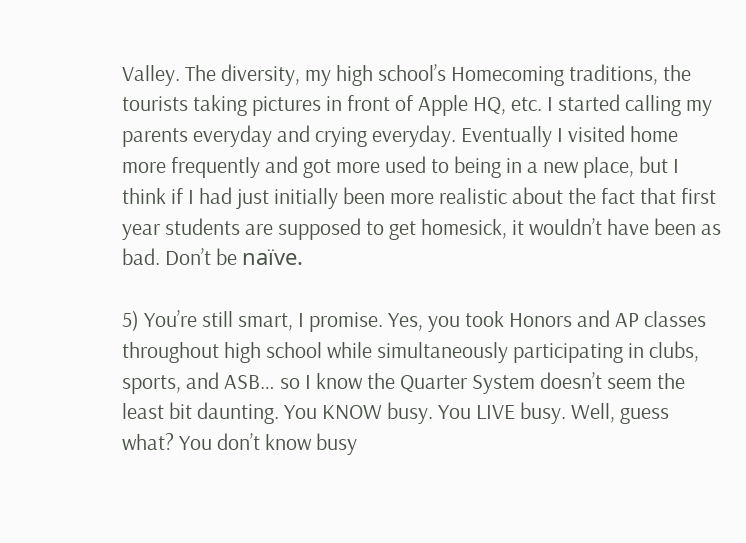Valley. The diversity, my high school’s Homecoming traditions, the tourists taking pictures in front of Apple HQ, etc. I started calling my parents everyday and crying everyday. Eventually I visited home more frequently and got more used to being in a new place, but I think if I had just initially been more realistic about the fact that first year students are supposed to get homesick, it wouldn’t have been as bad. Don’t be naïve.

5) You’re still smart, I promise. Yes, you took Honors and AP classes throughout high school while simultaneously participating in clubs, sports, and ASB… so I know the Quarter System doesn’t seem the least bit daunting. You KNOW busy. You LIVE busy. Well, guess what? You don’t know busy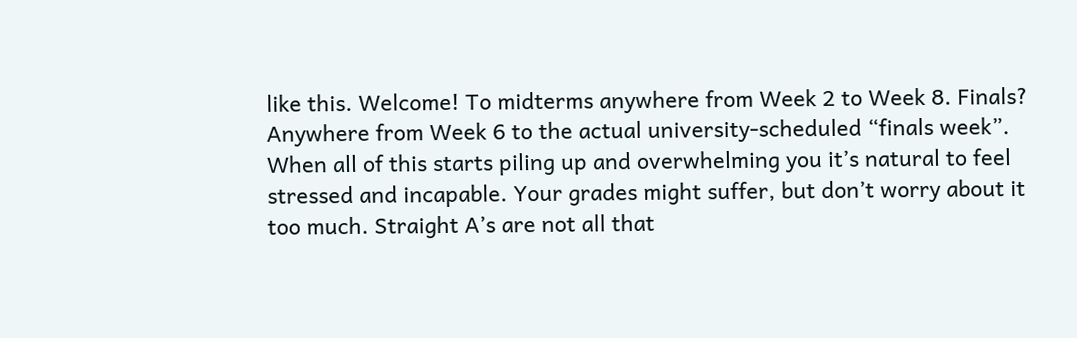like this. Welcome! To midterms anywhere from Week 2 to Week 8. Finals? Anywhere from Week 6 to the actual university-scheduled “finals week”. When all of this starts piling up and overwhelming you it’s natural to feel stressed and incapable. Your grades might suffer, but don’t worry about it too much. Straight A’s are not all that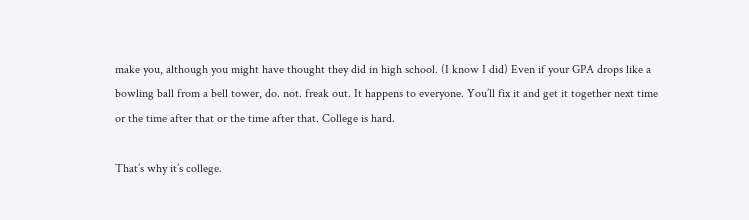make you, although you might have thought they did in high school. (I know I did) Even if your GPA drops like a bowling ball from a bell tower, do. not. freak out. It happens to everyone. You’ll fix it and get it together next time or the time after that or the time after that. College is hard.

That’s why it’s college.